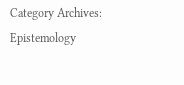Category Archives: Epistemology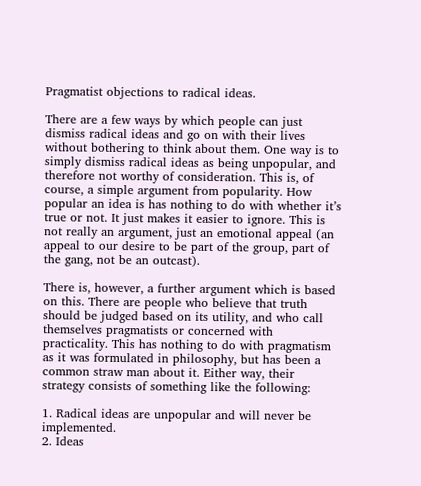Pragmatist objections to radical ideas.

There are a few ways by which people can just dismiss radical ideas and go on with their lives without bothering to think about them. One way is to simply dismiss radical ideas as being unpopular, and therefore not worthy of consideration. This is, of course, a simple argument from popularity. How popular an idea is has nothing to do with whether it’s true or not. It just makes it easier to ignore. This is not really an argument, just an emotional appeal (an appeal to our desire to be part of the group, part of the gang, not be an outcast).

There is, however, a further argument which is based on this. There are people who believe that truth should be judged based on its utility, and who call themselves pragmatists or concerned with practicality. This has nothing to do with pragmatism as it was formulated in philosophy, but has been a common straw man about it. Either way, their strategy consists of something like the following:

1. Radical ideas are unpopular and will never be implemented.
2. Ideas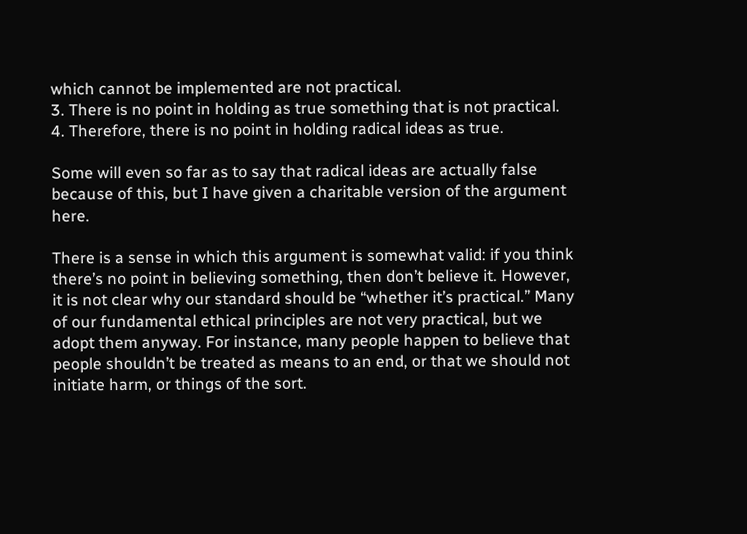which cannot be implemented are not practical.
3. There is no point in holding as true something that is not practical.
4. Therefore, there is no point in holding radical ideas as true.

Some will even so far as to say that radical ideas are actually false because of this, but I have given a charitable version of the argument here.

There is a sense in which this argument is somewhat valid: if you think there’s no point in believing something, then don’t believe it. However, it is not clear why our standard should be “whether it’s practical.” Many of our fundamental ethical principles are not very practical, but we adopt them anyway. For instance, many people happen to believe that people shouldn’t be treated as means to an end, or that we should not initiate harm, or things of the sort.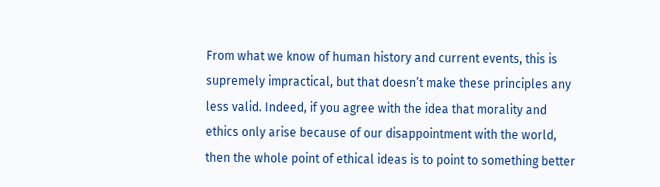From what we know of human history and current events, this is supremely impractical, but that doesn’t make these principles any less valid. Indeed, if you agree with the idea that morality and ethics only arise because of our disappointment with the world, then the whole point of ethical ideas is to point to something better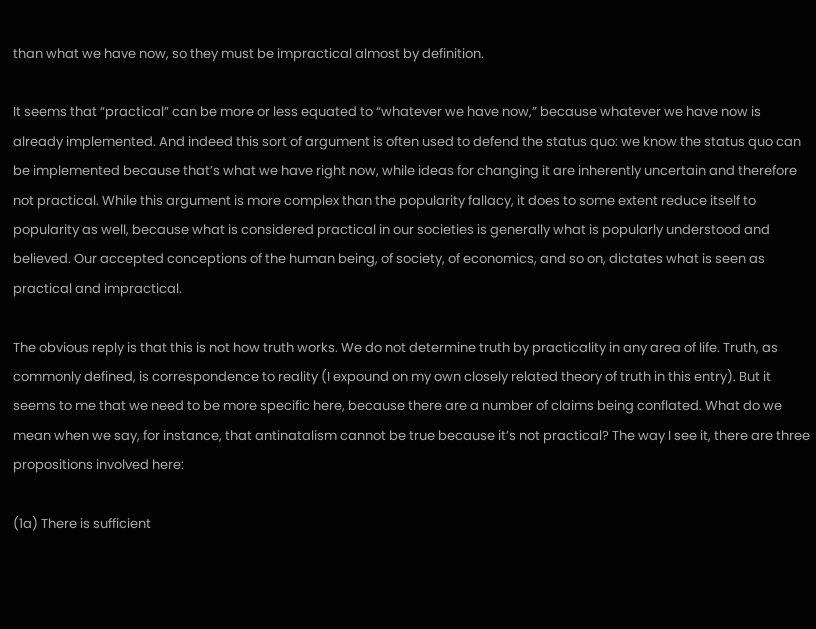than what we have now, so they must be impractical almost by definition.

It seems that “practical” can be more or less equated to “whatever we have now,” because whatever we have now is already implemented. And indeed this sort of argument is often used to defend the status quo: we know the status quo can be implemented because that’s what we have right now, while ideas for changing it are inherently uncertain and therefore not practical. While this argument is more complex than the popularity fallacy, it does to some extent reduce itself to popularity as well, because what is considered practical in our societies is generally what is popularly understood and believed. Our accepted conceptions of the human being, of society, of economics, and so on, dictates what is seen as practical and impractical.

The obvious reply is that this is not how truth works. We do not determine truth by practicality in any area of life. Truth, as commonly defined, is correspondence to reality (I expound on my own closely related theory of truth in this entry). But it seems to me that we need to be more specific here, because there are a number of claims being conflated. What do we mean when we say, for instance, that antinatalism cannot be true because it’s not practical? The way I see it, there are three propositions involved here:

(1a) There is sufficient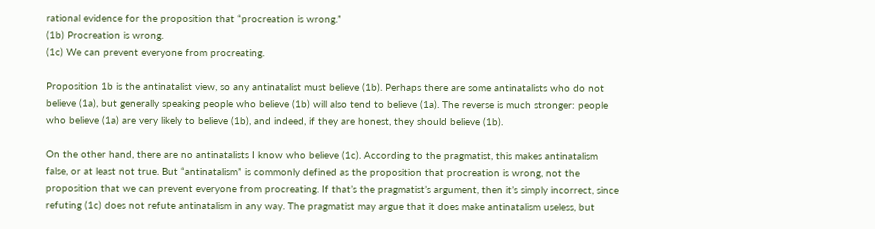rational evidence for the proposition that “procreation is wrong.”
(1b) Procreation is wrong.
(1c) We can prevent everyone from procreating.

Proposition 1b is the antinatalist view, so any antinatalist must believe (1b). Perhaps there are some antinatalists who do not believe (1a), but generally speaking people who believe (1b) will also tend to believe (1a). The reverse is much stronger: people who believe (1a) are very likely to believe (1b), and indeed, if they are honest, they should believe (1b).

On the other hand, there are no antinatalists I know who believe (1c). According to the pragmatist, this makes antinatalism false, or at least not true. But “antinatalism” is commonly defined as the proposition that procreation is wrong, not the proposition that we can prevent everyone from procreating. If that’s the pragmatist’s argument, then it’s simply incorrect, since refuting (1c) does not refute antinatalism in any way. The pragmatist may argue that it does make antinatalism useless, but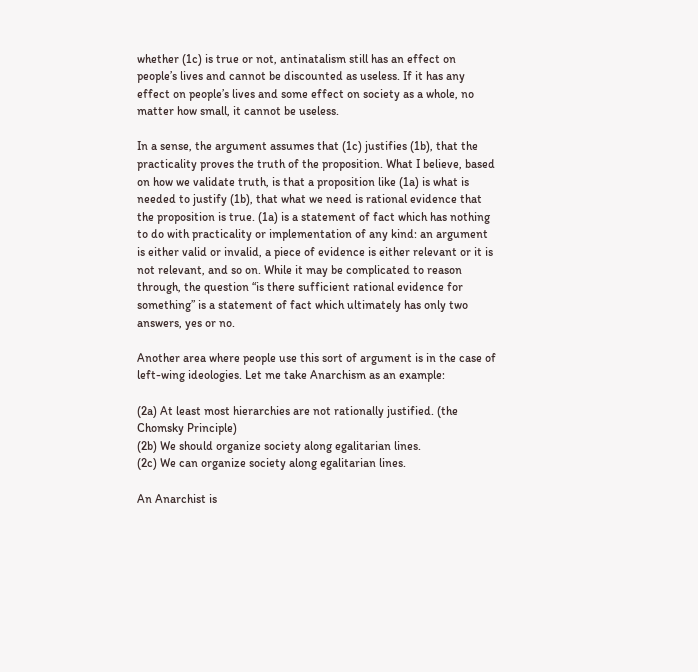whether (1c) is true or not, antinatalism still has an effect on people’s lives and cannot be discounted as useless. If it has any effect on people’s lives and some effect on society as a whole, no matter how small, it cannot be useless.

In a sense, the argument assumes that (1c) justifies (1b), that the practicality proves the truth of the proposition. What I believe, based on how we validate truth, is that a proposition like (1a) is what is needed to justify (1b), that what we need is rational evidence that the proposition is true. (1a) is a statement of fact which has nothing to do with practicality or implementation of any kind: an argument is either valid or invalid, a piece of evidence is either relevant or it is not relevant, and so on. While it may be complicated to reason through, the question “is there sufficient rational evidence for something” is a statement of fact which ultimately has only two answers, yes or no.

Another area where people use this sort of argument is in the case of left-wing ideologies. Let me take Anarchism as an example:

(2a) At least most hierarchies are not rationally justified. (the Chomsky Principle)
(2b) We should organize society along egalitarian lines.
(2c) We can organize society along egalitarian lines.

An Anarchist is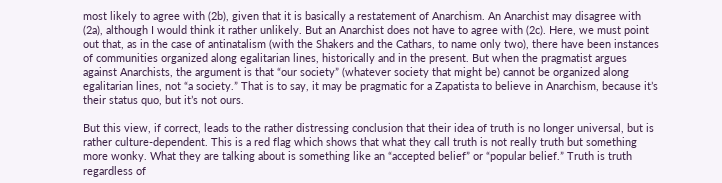most likely to agree with (2b), given that it is basically a restatement of Anarchism. An Anarchist may disagree with (2a), although I would think it rather unlikely. But an Anarchist does not have to agree with (2c). Here, we must point out that, as in the case of antinatalism (with the Shakers and the Cathars, to name only two), there have been instances of communities organized along egalitarian lines, historically and in the present. But when the pragmatist argues against Anarchists, the argument is that “our society” (whatever society that might be) cannot be organized along egalitarian lines, not “a society.” That is to say, it may be pragmatic for a Zapatista to believe in Anarchism, because it’s their status quo, but it’s not ours.

But this view, if correct, leads to the rather distressing conclusion that their idea of truth is no longer universal, but is rather culture-dependent. This is a red flag which shows that what they call truth is not really truth but something more wonky. What they are talking about is something like an “accepted belief” or “popular belief.” Truth is truth regardless of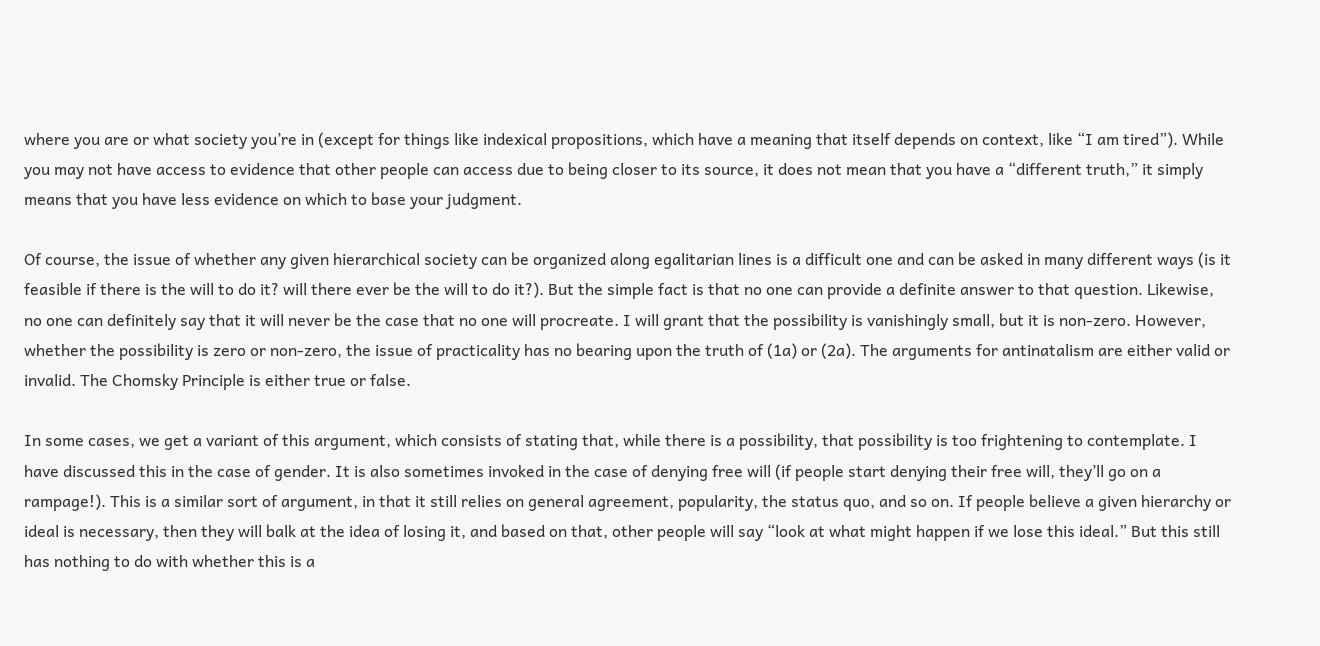where you are or what society you’re in (except for things like indexical propositions, which have a meaning that itself depends on context, like “I am tired”). While you may not have access to evidence that other people can access due to being closer to its source, it does not mean that you have a “different truth,” it simply means that you have less evidence on which to base your judgment.

Of course, the issue of whether any given hierarchical society can be organized along egalitarian lines is a difficult one and can be asked in many different ways (is it feasible if there is the will to do it? will there ever be the will to do it?). But the simple fact is that no one can provide a definite answer to that question. Likewise, no one can definitely say that it will never be the case that no one will procreate. I will grant that the possibility is vanishingly small, but it is non-zero. However, whether the possibility is zero or non-zero, the issue of practicality has no bearing upon the truth of (1a) or (2a). The arguments for antinatalism are either valid or invalid. The Chomsky Principle is either true or false.

In some cases, we get a variant of this argument, which consists of stating that, while there is a possibility, that possibility is too frightening to contemplate. I have discussed this in the case of gender. It is also sometimes invoked in the case of denying free will (if people start denying their free will, they’ll go on a rampage!). This is a similar sort of argument, in that it still relies on general agreement, popularity, the status quo, and so on. If people believe a given hierarchy or ideal is necessary, then they will balk at the idea of losing it, and based on that, other people will say “look at what might happen if we lose this ideal.” But this still has nothing to do with whether this is a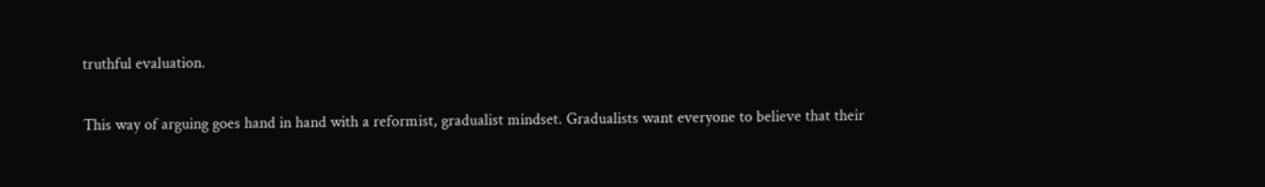truthful evaluation.

This way of arguing goes hand in hand with a reformist, gradualist mindset. Gradualists want everyone to believe that their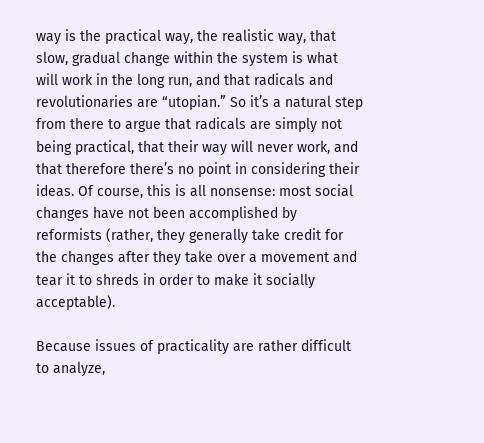way is the practical way, the realistic way, that slow, gradual change within the system is what will work in the long run, and that radicals and revolutionaries are “utopian.” So it’s a natural step from there to argue that radicals are simply not being practical, that their way will never work, and that therefore there’s no point in considering their ideas. Of course, this is all nonsense: most social changes have not been accomplished by reformists (rather, they generally take credit for the changes after they take over a movement and tear it to shreds in order to make it socially acceptable).

Because issues of practicality are rather difficult to analyze,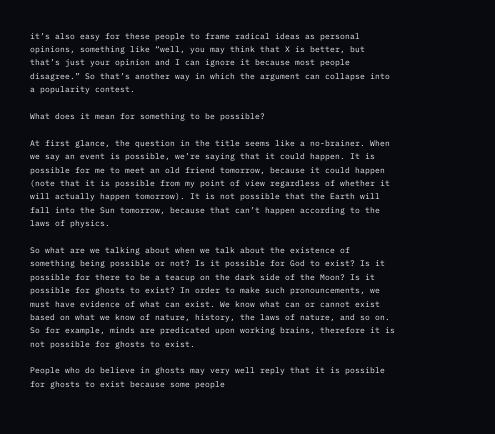it’s also easy for these people to frame radical ideas as personal opinions, something like “well, you may think that X is better, but that’s just your opinion and I can ignore it because most people disagree.” So that’s another way in which the argument can collapse into a popularity contest.

What does it mean for something to be possible?

At first glance, the question in the title seems like a no-brainer. When we say an event is possible, we’re saying that it could happen. It is possible for me to meet an old friend tomorrow, because it could happen (note that it is possible from my point of view regardless of whether it will actually happen tomorrow). It is not possible that the Earth will fall into the Sun tomorrow, because that can’t happen according to the laws of physics.

So what are we talking about when we talk about the existence of something being possible or not? Is it possible for God to exist? Is it possible for there to be a teacup on the dark side of the Moon? Is it possible for ghosts to exist? In order to make such pronouncements, we must have evidence of what can exist. We know what can or cannot exist based on what we know of nature, history, the laws of nature, and so on. So for example, minds are predicated upon working brains, therefore it is not possible for ghosts to exist.

People who do believe in ghosts may very well reply that it is possible for ghosts to exist because some people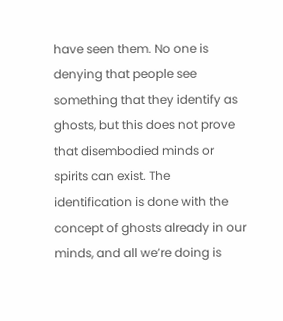have seen them. No one is denying that people see something that they identify as ghosts, but this does not prove that disembodied minds or spirits can exist. The identification is done with the concept of ghosts already in our minds, and all we’re doing is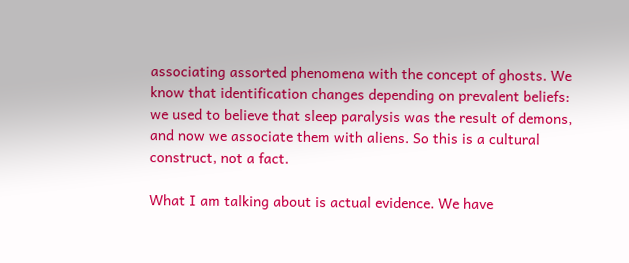associating assorted phenomena with the concept of ghosts. We know that identification changes depending on prevalent beliefs: we used to believe that sleep paralysis was the result of demons, and now we associate them with aliens. So this is a cultural construct, not a fact.

What I am talking about is actual evidence. We have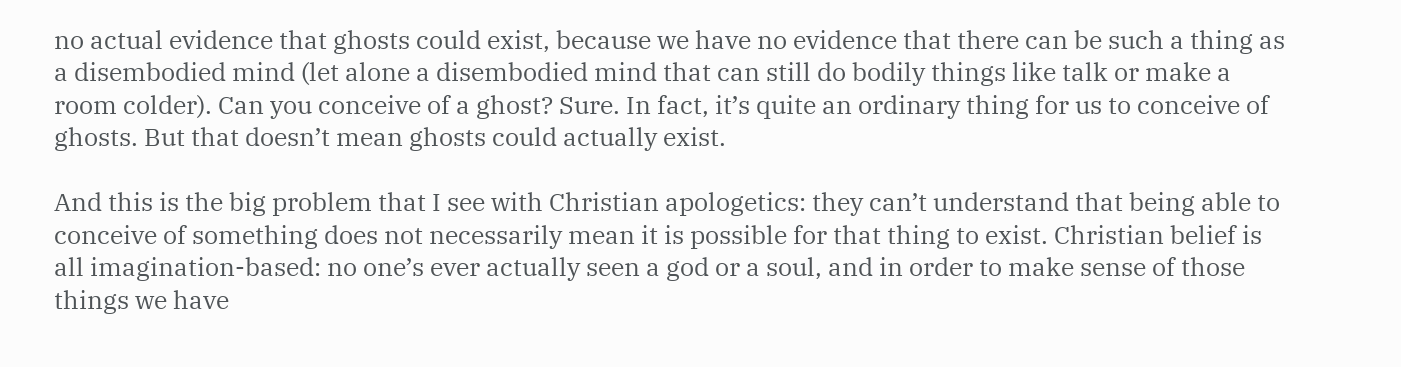no actual evidence that ghosts could exist, because we have no evidence that there can be such a thing as a disembodied mind (let alone a disembodied mind that can still do bodily things like talk or make a room colder). Can you conceive of a ghost? Sure. In fact, it’s quite an ordinary thing for us to conceive of ghosts. But that doesn’t mean ghosts could actually exist.

And this is the big problem that I see with Christian apologetics: they can’t understand that being able to conceive of something does not necessarily mean it is possible for that thing to exist. Christian belief is all imagination-based: no one’s ever actually seen a god or a soul, and in order to make sense of those things we have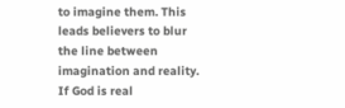to imagine them. This leads believers to blur the line between imagination and reality. If God is real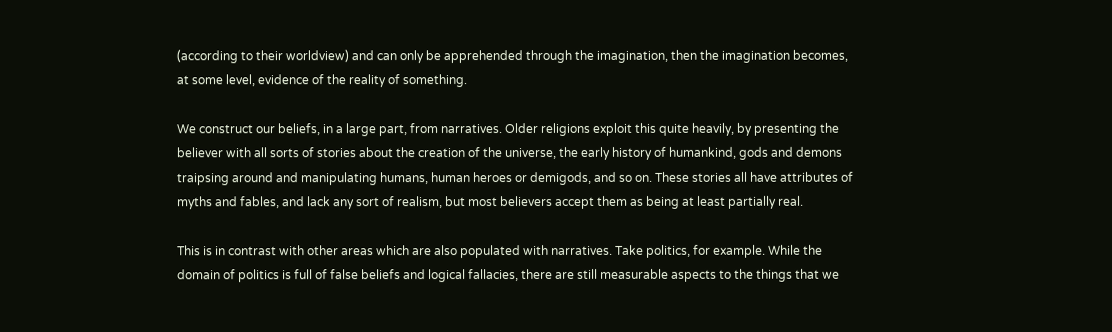(according to their worldview) and can only be apprehended through the imagination, then the imagination becomes, at some level, evidence of the reality of something.

We construct our beliefs, in a large part, from narratives. Older religions exploit this quite heavily, by presenting the believer with all sorts of stories about the creation of the universe, the early history of humankind, gods and demons traipsing around and manipulating humans, human heroes or demigods, and so on. These stories all have attributes of myths and fables, and lack any sort of realism, but most believers accept them as being at least partially real.

This is in contrast with other areas which are also populated with narratives. Take politics, for example. While the domain of politics is full of false beliefs and logical fallacies, there are still measurable aspects to the things that we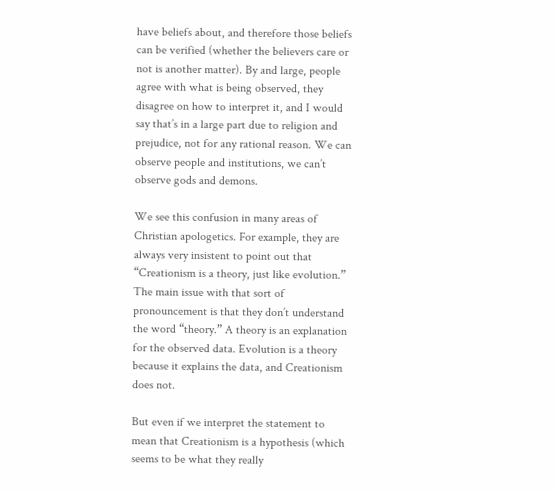have beliefs about, and therefore those beliefs can be verified (whether the believers care or not is another matter). By and large, people agree with what is being observed, they disagree on how to interpret it, and I would say that’s in a large part due to religion and prejudice, not for any rational reason. We can observe people and institutions, we can’t observe gods and demons.

We see this confusion in many areas of Christian apologetics. For example, they are always very insistent to point out that “Creationism is a theory, just like evolution.” The main issue with that sort of pronouncement is that they don’t understand the word “theory.” A theory is an explanation for the observed data. Evolution is a theory because it explains the data, and Creationism does not.

But even if we interpret the statement to mean that Creationism is a hypothesis (which seems to be what they really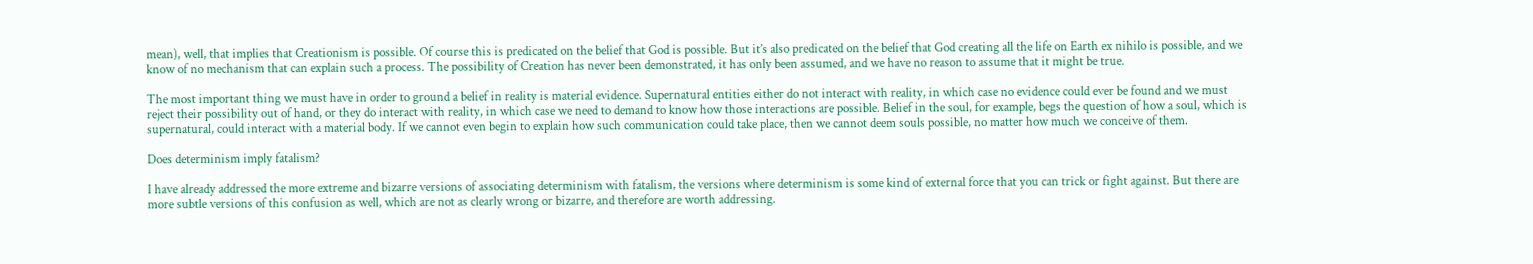mean), well, that implies that Creationism is possible. Of course this is predicated on the belief that God is possible. But it’s also predicated on the belief that God creating all the life on Earth ex nihilo is possible, and we know of no mechanism that can explain such a process. The possibility of Creation has never been demonstrated, it has only been assumed, and we have no reason to assume that it might be true.

The most important thing we must have in order to ground a belief in reality is material evidence. Supernatural entities either do not interact with reality, in which case no evidence could ever be found and we must reject their possibility out of hand, or they do interact with reality, in which case we need to demand to know how those interactions are possible. Belief in the soul, for example, begs the question of how a soul, which is supernatural, could interact with a material body. If we cannot even begin to explain how such communication could take place, then we cannot deem souls possible, no matter how much we conceive of them.

Does determinism imply fatalism?

I have already addressed the more extreme and bizarre versions of associating determinism with fatalism, the versions where determinism is some kind of external force that you can trick or fight against. But there are more subtle versions of this confusion as well, which are not as clearly wrong or bizarre, and therefore are worth addressing.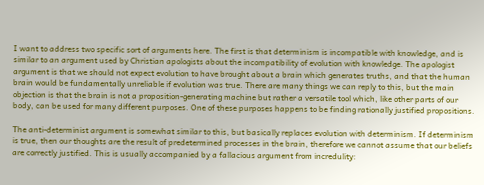I want to address two specific sort of arguments here. The first is that determinism is incompatible with knowledge, and is similar to an argument used by Christian apologists about the incompatibility of evolution with knowledge. The apologist argument is that we should not expect evolution to have brought about a brain which generates truths, and that the human brain would be fundamentally unreliable if evolution was true. There are many things we can reply to this, but the main objection is that the brain is not a proposition-generating machine but rather a versatile tool which, like other parts of our body, can be used for many different purposes. One of these purposes happens to be finding rationally justified propositions.

The anti-determinist argument is somewhat similar to this, but basically replaces evolution with determinism. If determinism is true, then our thoughts are the result of predetermined processes in the brain, therefore we cannot assume that our beliefs are correctly justified. This is usually accompanied by a fallacious argument from incredulity: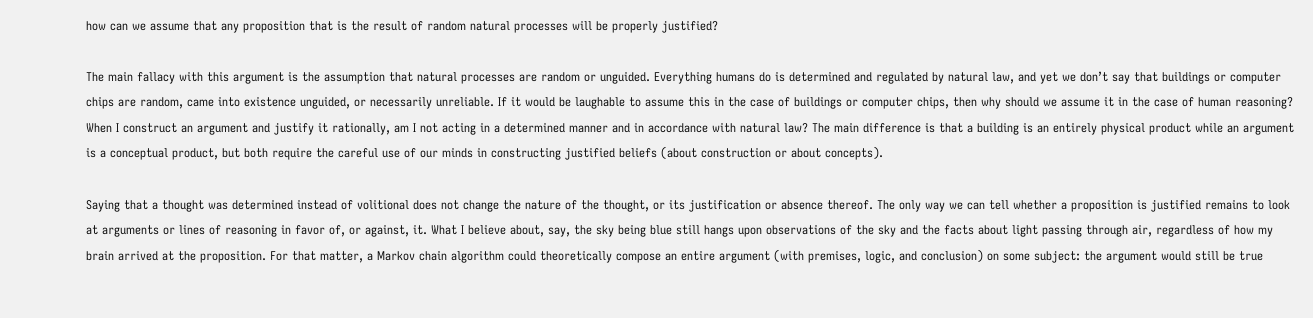how can we assume that any proposition that is the result of random natural processes will be properly justified?

The main fallacy with this argument is the assumption that natural processes are random or unguided. Everything humans do is determined and regulated by natural law, and yet we don’t say that buildings or computer chips are random, came into existence unguided, or necessarily unreliable. If it would be laughable to assume this in the case of buildings or computer chips, then why should we assume it in the case of human reasoning? When I construct an argument and justify it rationally, am I not acting in a determined manner and in accordance with natural law? The main difference is that a building is an entirely physical product while an argument is a conceptual product, but both require the careful use of our minds in constructing justified beliefs (about construction or about concepts).

Saying that a thought was determined instead of volitional does not change the nature of the thought, or its justification or absence thereof. The only way we can tell whether a proposition is justified remains to look at arguments or lines of reasoning in favor of, or against, it. What I believe about, say, the sky being blue still hangs upon observations of the sky and the facts about light passing through air, regardless of how my brain arrived at the proposition. For that matter, a Markov chain algorithm could theoretically compose an entire argument (with premises, logic, and conclusion) on some subject: the argument would still be true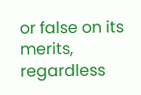or false on its merits, regardless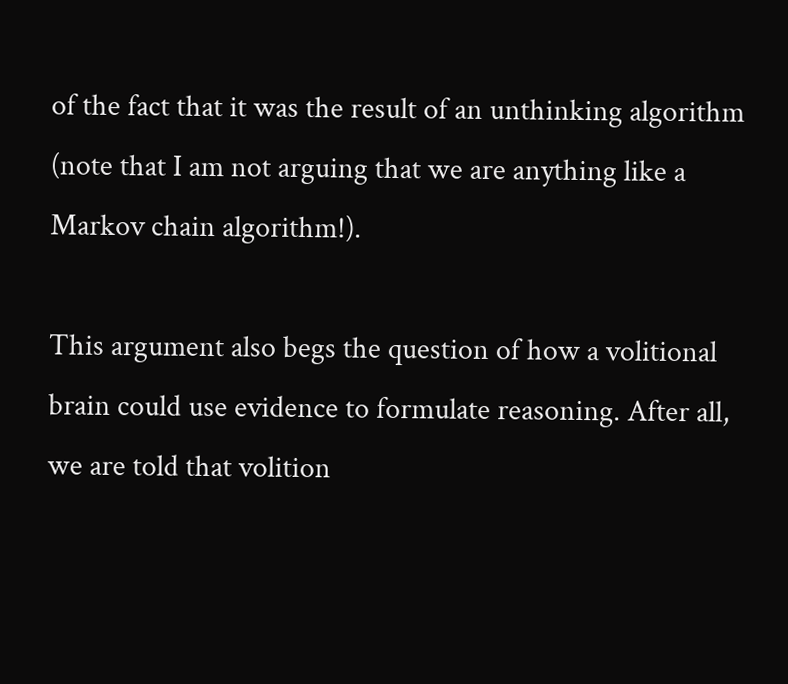of the fact that it was the result of an unthinking algorithm (note that I am not arguing that we are anything like a Markov chain algorithm!).

This argument also begs the question of how a volitional brain could use evidence to formulate reasoning. After all, we are told that volition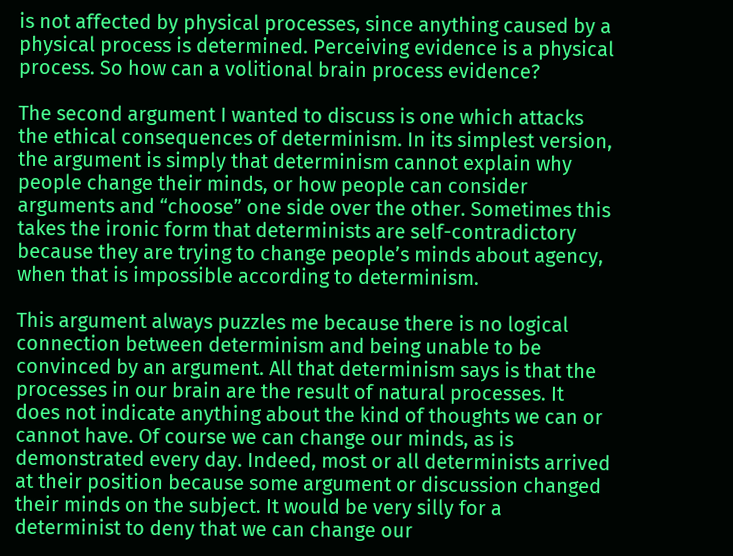is not affected by physical processes, since anything caused by a physical process is determined. Perceiving evidence is a physical process. So how can a volitional brain process evidence?

The second argument I wanted to discuss is one which attacks the ethical consequences of determinism. In its simplest version, the argument is simply that determinism cannot explain why people change their minds, or how people can consider arguments and “choose” one side over the other. Sometimes this takes the ironic form that determinists are self-contradictory because they are trying to change people’s minds about agency, when that is impossible according to determinism.

This argument always puzzles me because there is no logical connection between determinism and being unable to be convinced by an argument. All that determinism says is that the processes in our brain are the result of natural processes. It does not indicate anything about the kind of thoughts we can or cannot have. Of course we can change our minds, as is demonstrated every day. Indeed, most or all determinists arrived at their position because some argument or discussion changed their minds on the subject. It would be very silly for a determinist to deny that we can change our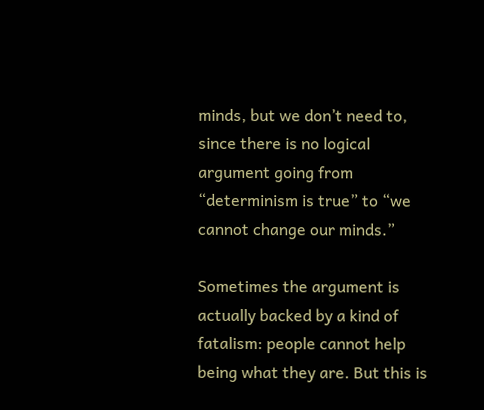minds, but we don’t need to, since there is no logical argument going from “determinism is true” to “we cannot change our minds.”

Sometimes the argument is actually backed by a kind of fatalism: people cannot help being what they are. But this is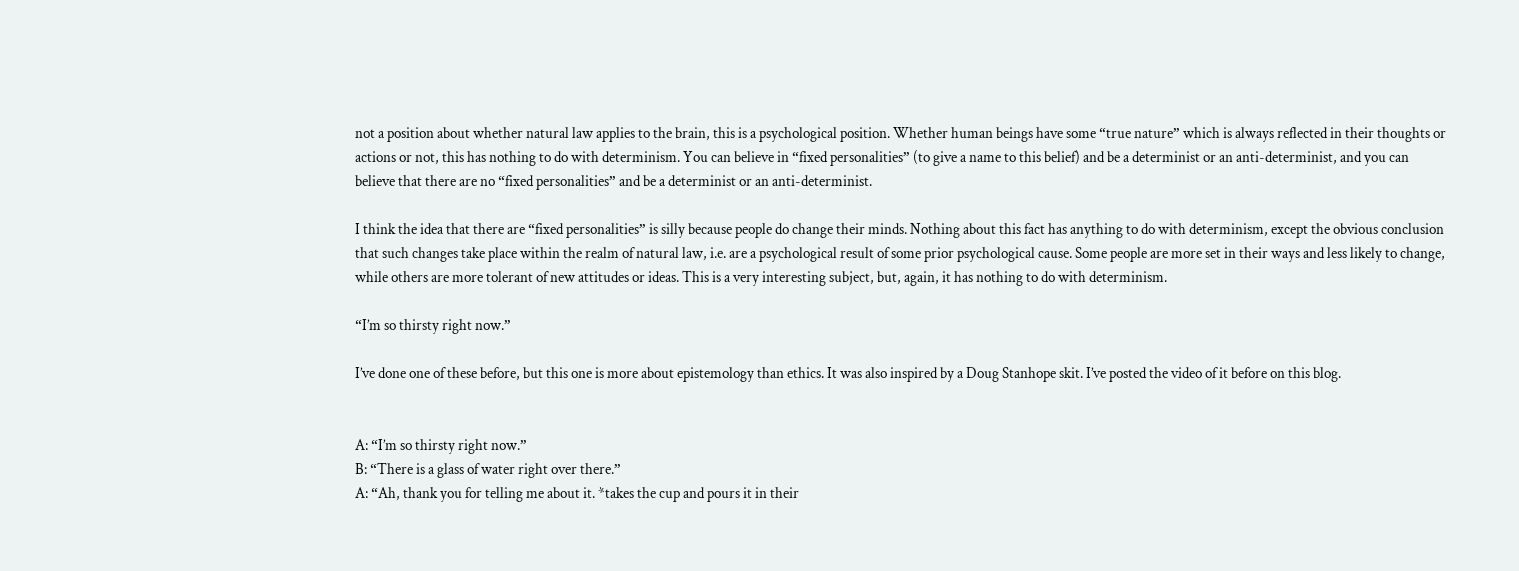not a position about whether natural law applies to the brain, this is a psychological position. Whether human beings have some “true nature” which is always reflected in their thoughts or actions or not, this has nothing to do with determinism. You can believe in “fixed personalities” (to give a name to this belief) and be a determinist or an anti-determinist, and you can believe that there are no “fixed personalities” and be a determinist or an anti-determinist.

I think the idea that there are “fixed personalities” is silly because people do change their minds. Nothing about this fact has anything to do with determinism, except the obvious conclusion that such changes take place within the realm of natural law, i.e. are a psychological result of some prior psychological cause. Some people are more set in their ways and less likely to change, while others are more tolerant of new attitudes or ideas. This is a very interesting subject, but, again, it has nothing to do with determinism.

“I’m so thirsty right now.”

I’ve done one of these before, but this one is more about epistemology than ethics. It was also inspired by a Doug Stanhope skit. I’ve posted the video of it before on this blog.


A: “I’m so thirsty right now.”
B: “There is a glass of water right over there.”
A: “Ah, thank you for telling me about it. *takes the cup and pours it in their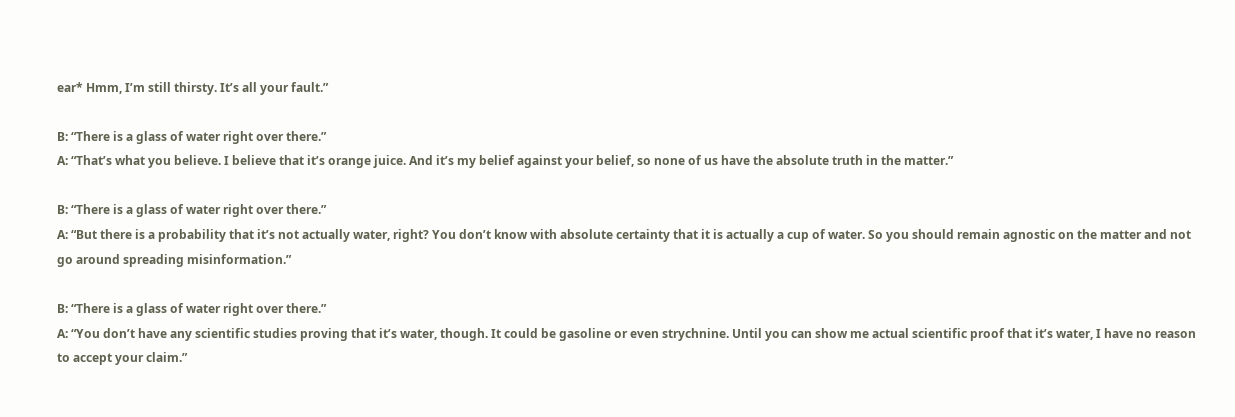ear* Hmm, I’m still thirsty. It’s all your fault.”

B: “There is a glass of water right over there.”
A: “That’s what you believe. I believe that it’s orange juice. And it’s my belief against your belief, so none of us have the absolute truth in the matter.”

B: “There is a glass of water right over there.”
A: “But there is a probability that it’s not actually water, right? You don’t know with absolute certainty that it is actually a cup of water. So you should remain agnostic on the matter and not go around spreading misinformation.”

B: “There is a glass of water right over there.”
A: “You don’t have any scientific studies proving that it’s water, though. It could be gasoline or even strychnine. Until you can show me actual scientific proof that it’s water, I have no reason to accept your claim.”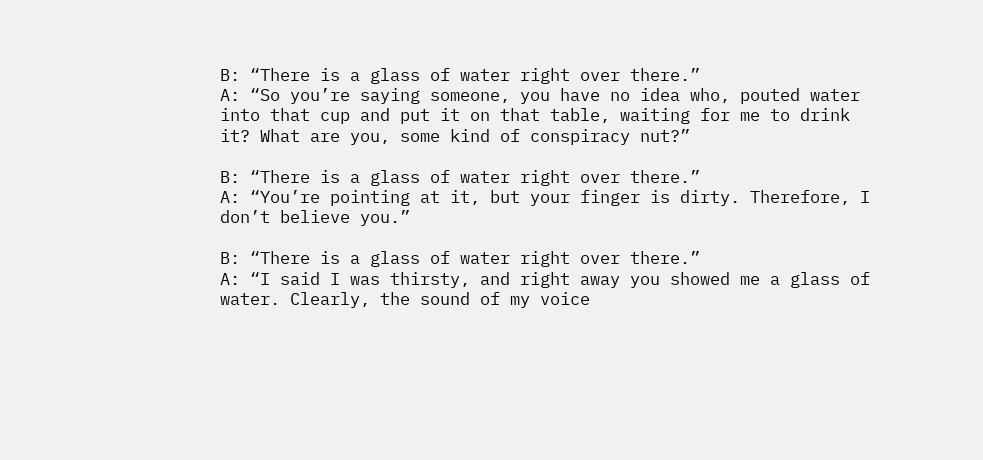B: “There is a glass of water right over there.”
A: “So you’re saying someone, you have no idea who, pouted water into that cup and put it on that table, waiting for me to drink it? What are you, some kind of conspiracy nut?”

B: “There is a glass of water right over there.”
A: “You’re pointing at it, but your finger is dirty. Therefore, I don’t believe you.”

B: “There is a glass of water right over there.”
A: “I said I was thirsty, and right away you showed me a glass of water. Clearly, the sound of my voice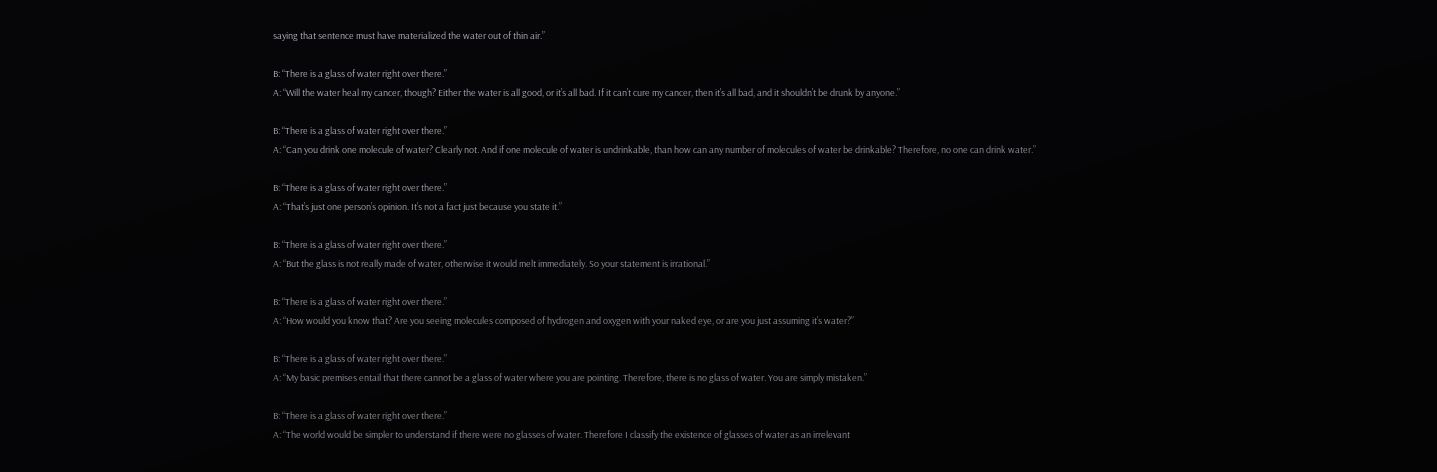saying that sentence must have materialized the water out of thin air.”

B: “There is a glass of water right over there.”
A: “Will the water heal my cancer, though? Either the water is all good, or it’s all bad. If it can’t cure my cancer, then it’s all bad, and it shouldn’t be drunk by anyone.”

B: “There is a glass of water right over there.”
A: “Can you drink one molecule of water? Clearly not. And if one molecule of water is undrinkable, than how can any number of molecules of water be drinkable? Therefore, no one can drink water.”

B: “There is a glass of water right over there.”
A: “That’s just one person’s opinion. It’s not a fact just because you state it.”

B: “There is a glass of water right over there.”
A: “But the glass is not really made of water, otherwise it would melt immediately. So your statement is irrational.”

B: “There is a glass of water right over there.”
A: “How would you know that? Are you seeing molecules composed of hydrogen and oxygen with your naked eye, or are you just assuming it’s water?”

B: “There is a glass of water right over there.”
A: “My basic premises entail that there cannot be a glass of water where you are pointing. Therefore, there is no glass of water. You are simply mistaken.”

B: “There is a glass of water right over there.”
A: “The world would be simpler to understand if there were no glasses of water. Therefore I classify the existence of glasses of water as an irrelevant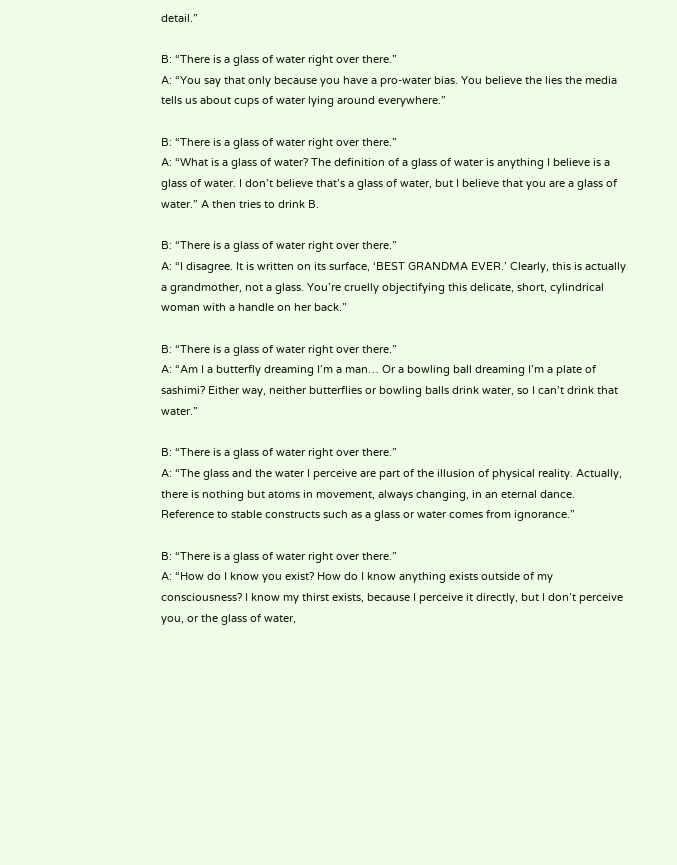detail.”

B: “There is a glass of water right over there.”
A: “You say that only because you have a pro-water bias. You believe the lies the media tells us about cups of water lying around everywhere.”

B: “There is a glass of water right over there.”
A: “What is a glass of water? The definition of a glass of water is anything I believe is a glass of water. I don’t believe that’s a glass of water, but I believe that you are a glass of water.” A then tries to drink B.

B: “There is a glass of water right over there.”
A: “I disagree. It is written on its surface, ‘BEST GRANDMA EVER.’ Clearly, this is actually a grandmother, not a glass. You’re cruelly objectifying this delicate, short, cylindrical woman with a handle on her back.”

B: “There is a glass of water right over there.”
A: “Am I a butterfly dreaming I’m a man… Or a bowling ball dreaming I’m a plate of sashimi? Either way, neither butterflies or bowling balls drink water, so I can’t drink that water.”

B: “There is a glass of water right over there.”
A: “The glass and the water I perceive are part of the illusion of physical reality. Actually, there is nothing but atoms in movement, always changing, in an eternal dance. Reference to stable constructs such as a glass or water comes from ignorance.”

B: “There is a glass of water right over there.”
A: “How do I know you exist? How do I know anything exists outside of my consciousness? I know my thirst exists, because I perceive it directly, but I don’t perceive you, or the glass of water,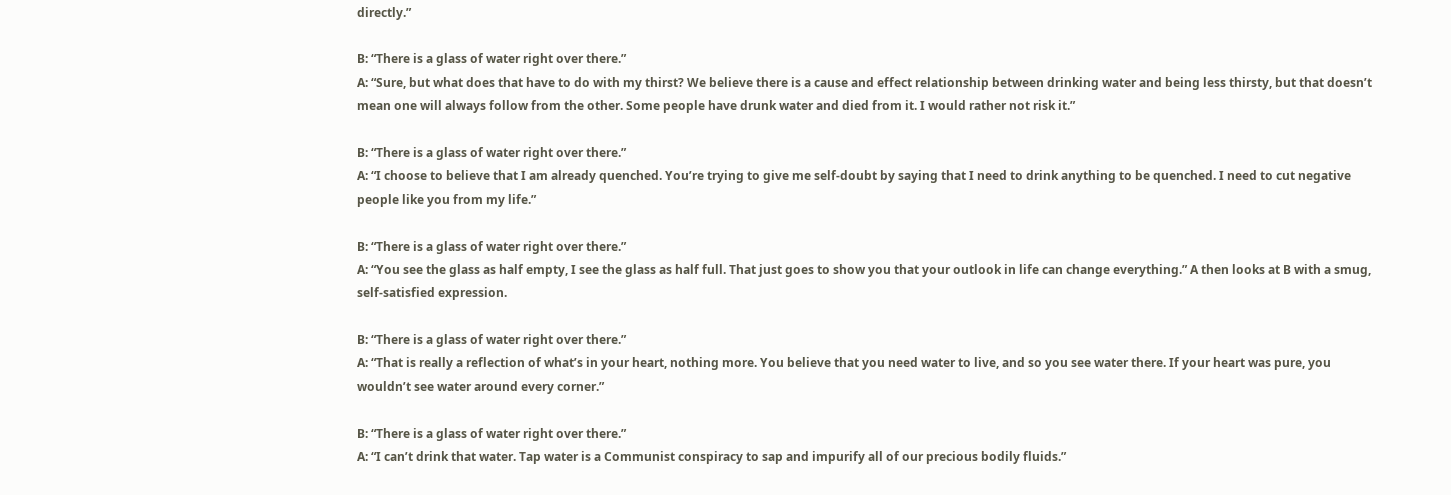directly.”

B: “There is a glass of water right over there.”
A: “Sure, but what does that have to do with my thirst? We believe there is a cause and effect relationship between drinking water and being less thirsty, but that doesn’t mean one will always follow from the other. Some people have drunk water and died from it. I would rather not risk it.”

B: “There is a glass of water right over there.”
A: “I choose to believe that I am already quenched. You’re trying to give me self-doubt by saying that I need to drink anything to be quenched. I need to cut negative people like you from my life.”

B: “There is a glass of water right over there.”
A: “You see the glass as half empty, I see the glass as half full. That just goes to show you that your outlook in life can change everything.” A then looks at B with a smug, self-satisfied expression.

B: “There is a glass of water right over there.”
A: “That is really a reflection of what’s in your heart, nothing more. You believe that you need water to live, and so you see water there. If your heart was pure, you wouldn’t see water around every corner.”

B: “There is a glass of water right over there.”
A: “I can’t drink that water. Tap water is a Communist conspiracy to sap and impurify all of our precious bodily fluids.”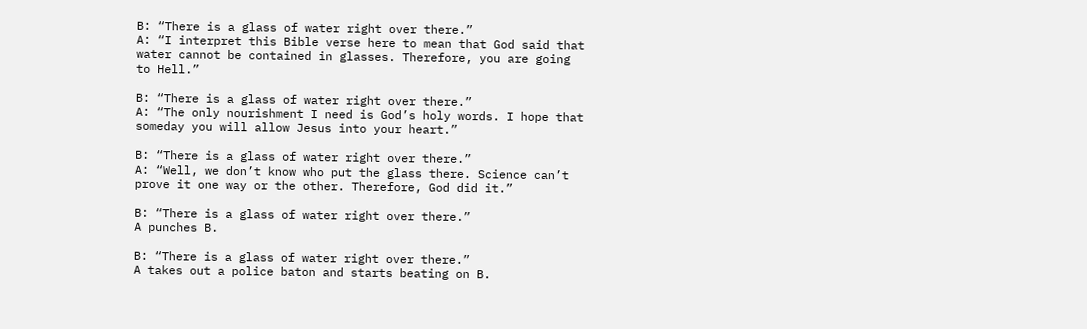B: “There is a glass of water right over there.”
A: “I interpret this Bible verse here to mean that God said that water cannot be contained in glasses. Therefore, you are going to Hell.”

B: “There is a glass of water right over there.”
A: “The only nourishment I need is God’s holy words. I hope that someday you will allow Jesus into your heart.”

B: “There is a glass of water right over there.”
A: “Well, we don’t know who put the glass there. Science can’t prove it one way or the other. Therefore, God did it.”

B: “There is a glass of water right over there.”
A punches B.

B: “There is a glass of water right over there.”
A takes out a police baton and starts beating on B.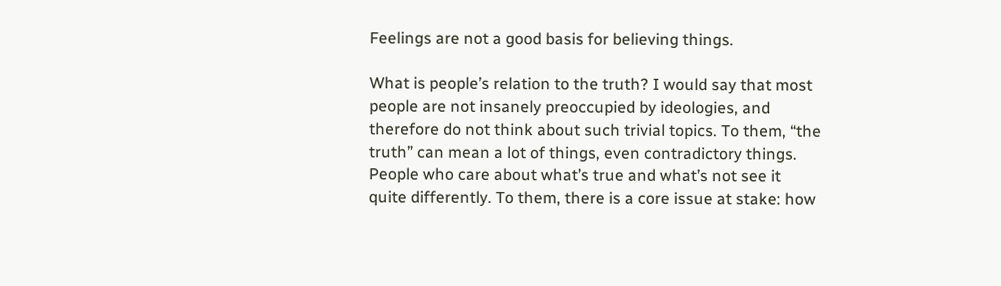Feelings are not a good basis for believing things.

What is people’s relation to the truth? I would say that most people are not insanely preoccupied by ideologies, and therefore do not think about such trivial topics. To them, “the truth” can mean a lot of things, even contradictory things. People who care about what’s true and what’s not see it quite differently. To them, there is a core issue at stake: how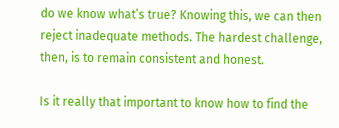do we know what’s true? Knowing this, we can then reject inadequate methods. The hardest challenge, then, is to remain consistent and honest.

Is it really that important to know how to find the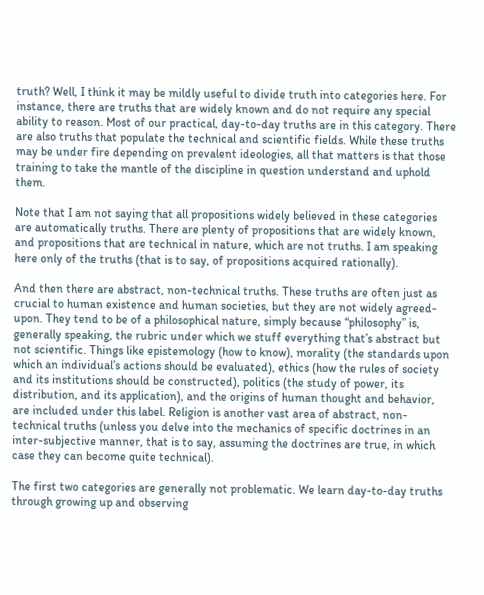truth? Well, I think it may be mildly useful to divide truth into categories here. For instance, there are truths that are widely known and do not require any special ability to reason. Most of our practical, day-to-day truths are in this category. There are also truths that populate the technical and scientific fields. While these truths may be under fire depending on prevalent ideologies, all that matters is that those training to take the mantle of the discipline in question understand and uphold them.

Note that I am not saying that all propositions widely believed in these categories are automatically truths. There are plenty of propositions that are widely known, and propositions that are technical in nature, which are not truths. I am speaking here only of the truths (that is to say, of propositions acquired rationally).

And then there are abstract, non-technical truths. These truths are often just as crucial to human existence and human societies, but they are not widely agreed-upon. They tend to be of a philosophical nature, simply because “philosophy” is, generally speaking, the rubric under which we stuff everything that’s abstract but not scientific. Things like epistemology (how to know), morality (the standards upon which an individual’s actions should be evaluated), ethics (how the rules of society and its institutions should be constructed), politics (the study of power, its distribution, and its application), and the origins of human thought and behavior, are included under this label. Religion is another vast area of abstract, non-technical truths (unless you delve into the mechanics of specific doctrines in an inter-subjective manner, that is to say, assuming the doctrines are true, in which case they can become quite technical).

The first two categories are generally not problematic. We learn day-to-day truths through growing up and observing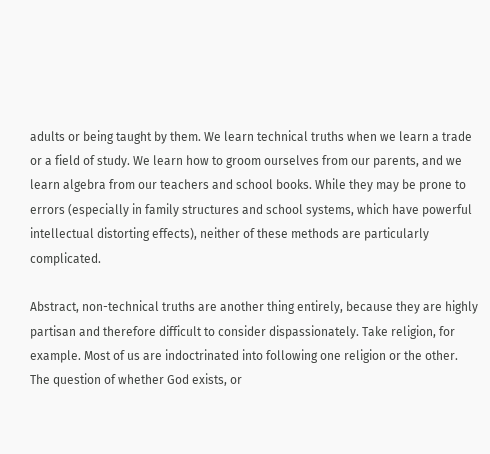adults or being taught by them. We learn technical truths when we learn a trade or a field of study. We learn how to groom ourselves from our parents, and we learn algebra from our teachers and school books. While they may be prone to errors (especially in family structures and school systems, which have powerful intellectual distorting effects), neither of these methods are particularly complicated.

Abstract, non-technical truths are another thing entirely, because they are highly partisan and therefore difficult to consider dispassionately. Take religion, for example. Most of us are indoctrinated into following one religion or the other. The question of whether God exists, or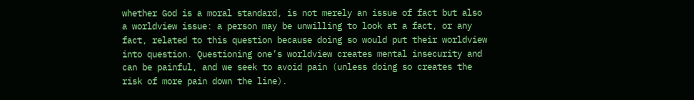whether God is a moral standard, is not merely an issue of fact but also a worldview issue: a person may be unwilling to look at a fact, or any fact, related to this question because doing so would put their worldview into question. Questioning one’s worldview creates mental insecurity and can be painful, and we seek to avoid pain (unless doing so creates the risk of more pain down the line).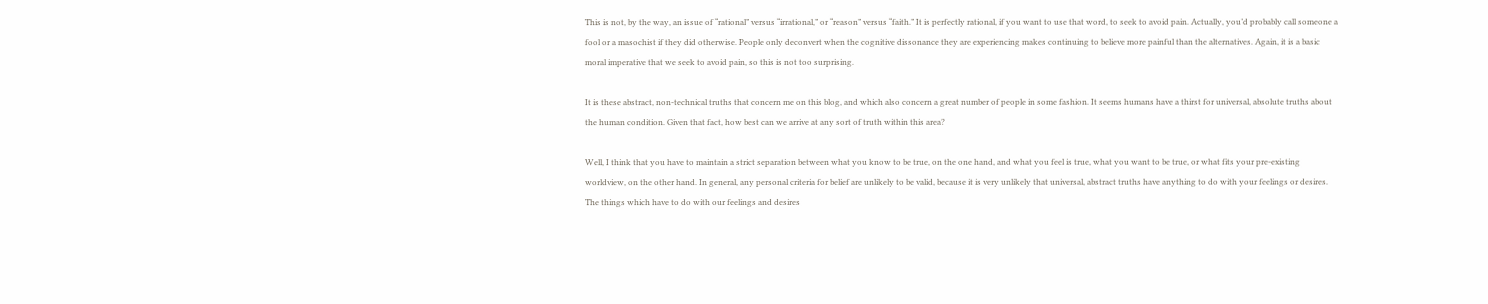This is not, by the way, an issue of “rational” versus “irrational,” or “reason” versus “faith.” It is perfectly rational, if you want to use that word, to seek to avoid pain. Actually, you’d probably call someone a fool or a masochist if they did otherwise. People only deconvert when the cognitive dissonance they are experiencing makes continuing to believe more painful than the alternatives. Again, it is a basic moral imperative that we seek to avoid pain, so this is not too surprising.

It is these abstract, non-technical truths that concern me on this blog, and which also concern a great number of people in some fashion. It seems humans have a thirst for universal, absolute truths about the human condition. Given that fact, how best can we arrive at any sort of truth within this area?

Well, I think that you have to maintain a strict separation between what you know to be true, on the one hand, and what you feel is true, what you want to be true, or what fits your pre-existing worldview, on the other hand. In general, any personal criteria for belief are unlikely to be valid, because it is very unlikely that universal, abstract truths have anything to do with your feelings or desires. The things which have to do with our feelings and desires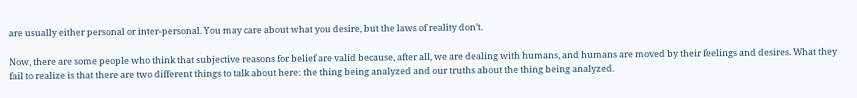are usually either personal or inter-personal. You may care about what you desire, but the laws of reality don’t.

Now, there are some people who think that subjective reasons for belief are valid because, after all, we are dealing with humans, and humans are moved by their feelings and desires. What they fail to realize is that there are two different things to talk about here: the thing being analyzed and our truths about the thing being analyzed.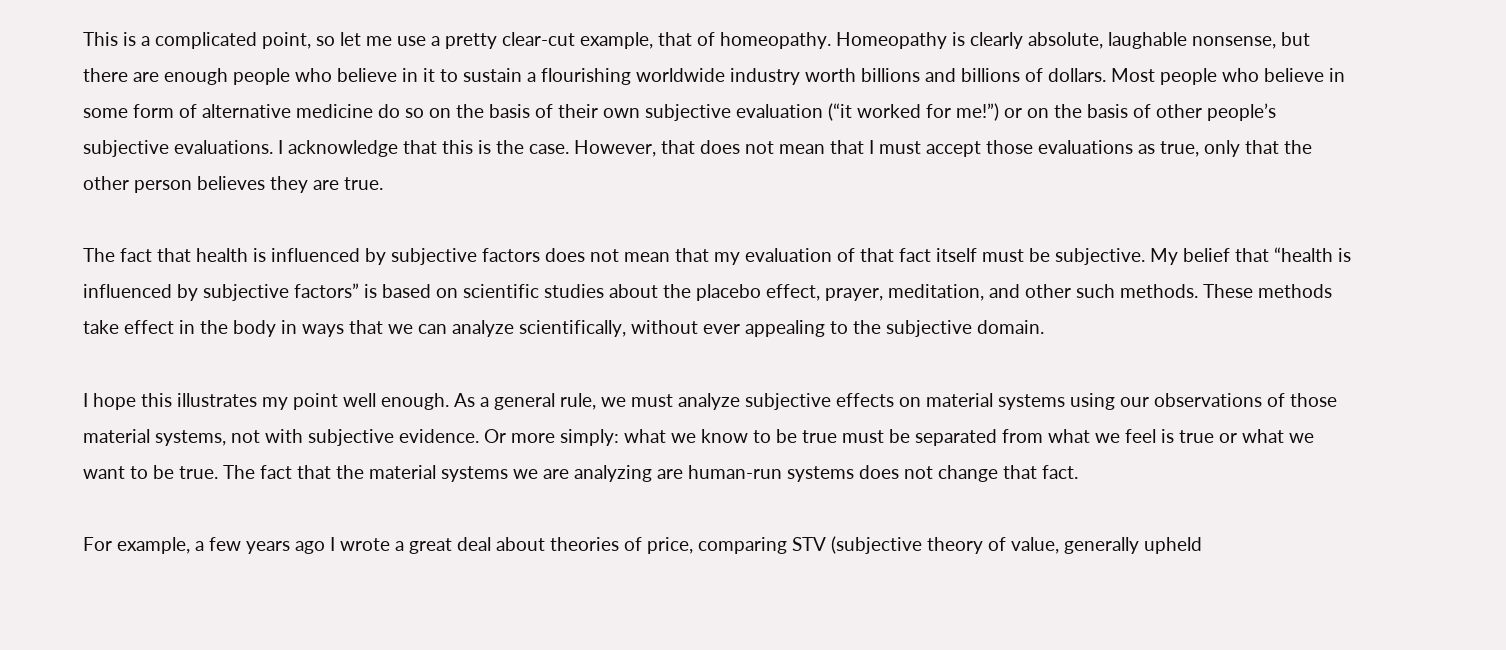This is a complicated point, so let me use a pretty clear-cut example, that of homeopathy. Homeopathy is clearly absolute, laughable nonsense, but there are enough people who believe in it to sustain a flourishing worldwide industry worth billions and billions of dollars. Most people who believe in some form of alternative medicine do so on the basis of their own subjective evaluation (“it worked for me!”) or on the basis of other people’s subjective evaluations. I acknowledge that this is the case. However, that does not mean that I must accept those evaluations as true, only that the other person believes they are true.

The fact that health is influenced by subjective factors does not mean that my evaluation of that fact itself must be subjective. My belief that “health is influenced by subjective factors” is based on scientific studies about the placebo effect, prayer, meditation, and other such methods. These methods take effect in the body in ways that we can analyze scientifically, without ever appealing to the subjective domain.

I hope this illustrates my point well enough. As a general rule, we must analyze subjective effects on material systems using our observations of those material systems, not with subjective evidence. Or more simply: what we know to be true must be separated from what we feel is true or what we want to be true. The fact that the material systems we are analyzing are human-run systems does not change that fact.

For example, a few years ago I wrote a great deal about theories of price, comparing STV (subjective theory of value, generally upheld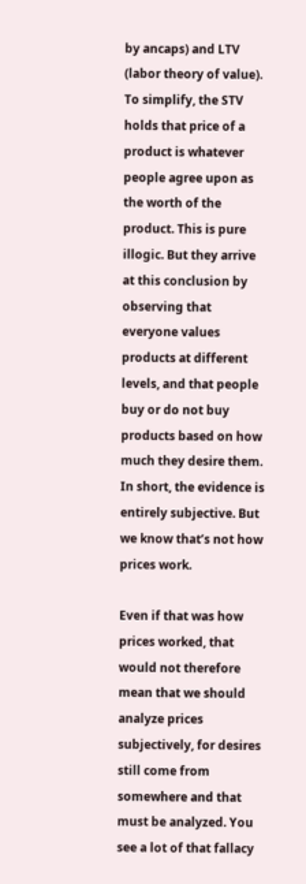by ancaps) and LTV (labor theory of value). To simplify, the STV holds that price of a product is whatever people agree upon as the worth of the product. This is pure illogic. But they arrive at this conclusion by observing that everyone values products at different levels, and that people buy or do not buy products based on how much they desire them. In short, the evidence is entirely subjective. But we know that’s not how prices work.

Even if that was how prices worked, that would not therefore mean that we should analyze prices subjectively, for desires still come from somewhere and that must be analyzed. You see a lot of that fallacy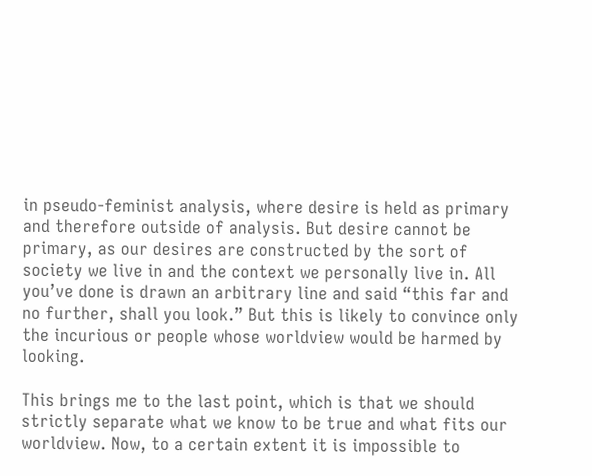in pseudo-feminist analysis, where desire is held as primary and therefore outside of analysis. But desire cannot be primary, as our desires are constructed by the sort of society we live in and the context we personally live in. All you’ve done is drawn an arbitrary line and said “this far and no further, shall you look.” But this is likely to convince only the incurious or people whose worldview would be harmed by looking.

This brings me to the last point, which is that we should strictly separate what we know to be true and what fits our worldview. Now, to a certain extent it is impossible to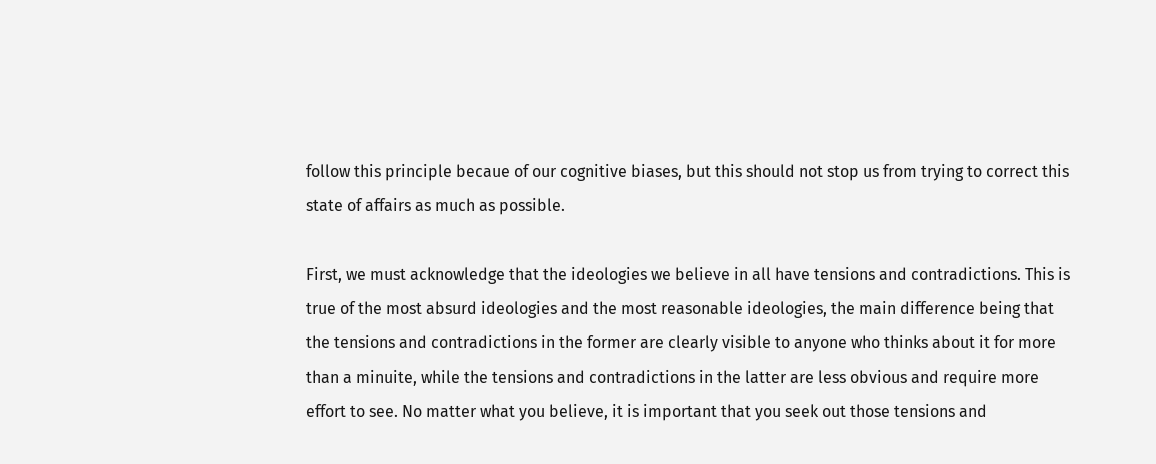follow this principle becaue of our cognitive biases, but this should not stop us from trying to correct this state of affairs as much as possible.

First, we must acknowledge that the ideologies we believe in all have tensions and contradictions. This is true of the most absurd ideologies and the most reasonable ideologies, the main difference being that the tensions and contradictions in the former are clearly visible to anyone who thinks about it for more than a minuite, while the tensions and contradictions in the latter are less obvious and require more effort to see. No matter what you believe, it is important that you seek out those tensions and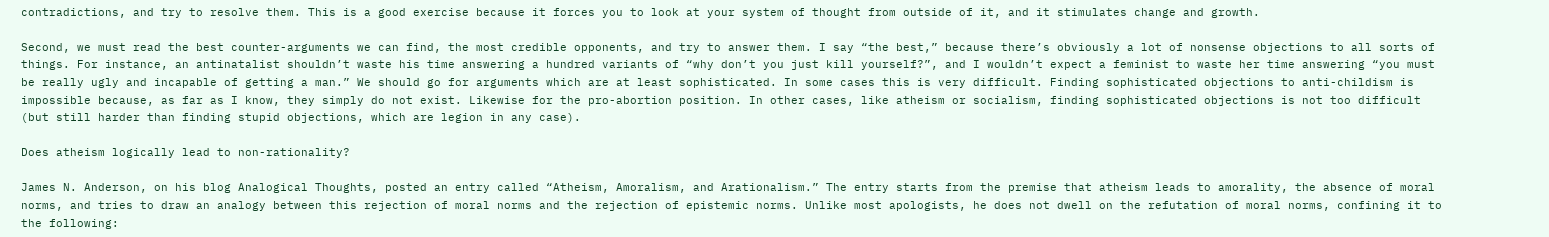contradictions, and try to resolve them. This is a good exercise because it forces you to look at your system of thought from outside of it, and it stimulates change and growth.

Second, we must read the best counter-arguments we can find, the most credible opponents, and try to answer them. I say “the best,” because there’s obviously a lot of nonsense objections to all sorts of things. For instance, an antinatalist shouldn’t waste his time answering a hundred variants of “why don’t you just kill yourself?”, and I wouldn’t expect a feminist to waste her time answering “you must be really ugly and incapable of getting a man.” We should go for arguments which are at least sophisticated. In some cases this is very difficult. Finding sophisticated objections to anti-childism is impossible because, as far as I know, they simply do not exist. Likewise for the pro-abortion position. In other cases, like atheism or socialism, finding sophisticated objections is not too difficult (but still harder than finding stupid objections, which are legion in any case).

Does atheism logically lead to non-rationality?

James N. Anderson, on his blog Analogical Thoughts, posted an entry called “Atheism, Amoralism, and Arationalism.” The entry starts from the premise that atheism leads to amorality, the absence of moral norms, and tries to draw an analogy between this rejection of moral norms and the rejection of epistemic norms. Unlike most apologists, he does not dwell on the refutation of moral norms, confining it to the following: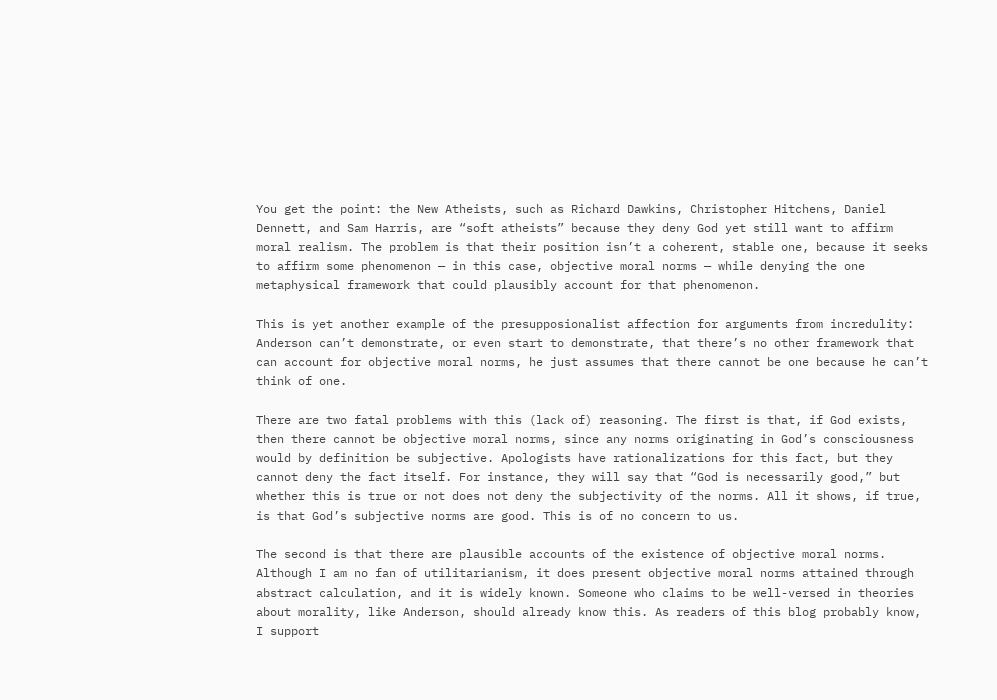You get the point: the New Atheists, such as Richard Dawkins, Christopher Hitchens, Daniel Dennett, and Sam Harris, are “soft atheists” because they deny God yet still want to affirm moral realism. The problem is that their position isn’t a coherent, stable one, because it seeks to affirm some phenomenon — in this case, objective moral norms — while denying the one metaphysical framework that could plausibly account for that phenomenon.

This is yet another example of the presupposionalist affection for arguments from incredulity: Anderson can’t demonstrate, or even start to demonstrate, that there’s no other framework that can account for objective moral norms, he just assumes that there cannot be one because he can’t think of one.

There are two fatal problems with this (lack of) reasoning. The first is that, if God exists, then there cannot be objective moral norms, since any norms originating in God’s consciousness would by definition be subjective. Apologists have rationalizations for this fact, but they cannot deny the fact itself. For instance, they will say that “God is necessarily good,” but whether this is true or not does not deny the subjectivity of the norms. All it shows, if true, is that God’s subjective norms are good. This is of no concern to us.

The second is that there are plausible accounts of the existence of objective moral norms. Although I am no fan of utilitarianism, it does present objective moral norms attained through abstract calculation, and it is widely known. Someone who claims to be well-versed in theories about morality, like Anderson, should already know this. As readers of this blog probably know, I support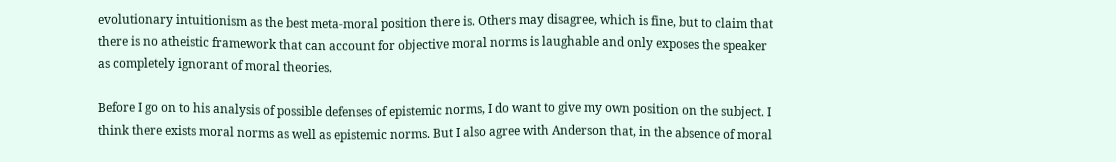evolutionary intuitionism as the best meta-moral position there is. Others may disagree, which is fine, but to claim that there is no atheistic framework that can account for objective moral norms is laughable and only exposes the speaker as completely ignorant of moral theories.

Before I go on to his analysis of possible defenses of epistemic norms, I do want to give my own position on the subject. I think there exists moral norms as well as epistemic norms. But I also agree with Anderson that, in the absence of moral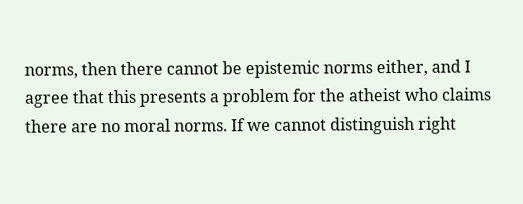norms, then there cannot be epistemic norms either, and I agree that this presents a problem for the atheist who claims there are no moral norms. If we cannot distinguish right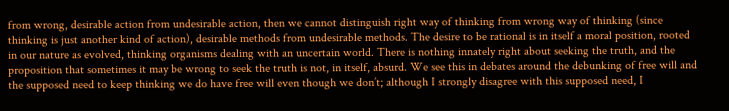from wrong, desirable action from undesirable action, then we cannot distinguish right way of thinking from wrong way of thinking (since thinking is just another kind of action), desirable methods from undesirable methods. The desire to be rational is in itself a moral position, rooted in our nature as evolved, thinking organisms dealing with an uncertain world. There is nothing innately right about seeking the truth, and the proposition that sometimes it may be wrong to seek the truth is not, in itself, absurd. We see this in debates around the debunking of free will and the supposed need to keep thinking we do have free will even though we don’t; although I strongly disagree with this supposed need, I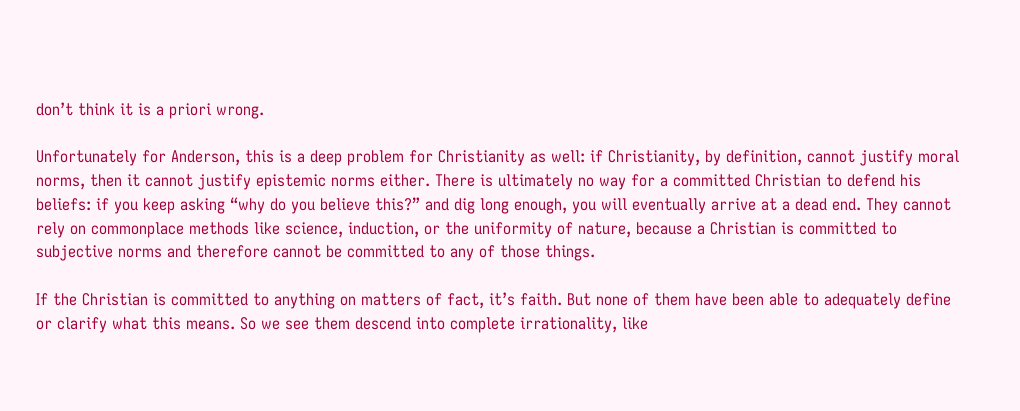don’t think it is a priori wrong.

Unfortunately for Anderson, this is a deep problem for Christianity as well: if Christianity, by definition, cannot justify moral norms, then it cannot justify epistemic norms either. There is ultimately no way for a committed Christian to defend his beliefs: if you keep asking “why do you believe this?” and dig long enough, you will eventually arrive at a dead end. They cannot rely on commonplace methods like science, induction, or the uniformity of nature, because a Christian is committed to subjective norms and therefore cannot be committed to any of those things.

If the Christian is committed to anything on matters of fact, it’s faith. But none of them have been able to adequately define or clarify what this means. So we see them descend into complete irrationality, like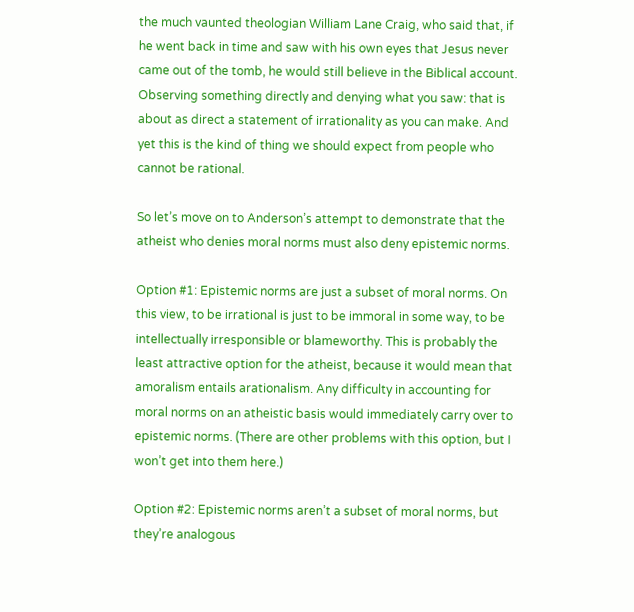the much vaunted theologian William Lane Craig, who said that, if he went back in time and saw with his own eyes that Jesus never came out of the tomb, he would still believe in the Biblical account. Observing something directly and denying what you saw: that is about as direct a statement of irrationality as you can make. And yet this is the kind of thing we should expect from people who cannot be rational.

So let’s move on to Anderson’s attempt to demonstrate that the atheist who denies moral norms must also deny epistemic norms.

Option #1: Epistemic norms are just a subset of moral norms. On this view, to be irrational is just to be immoral in some way, to be intellectually irresponsible or blameworthy. This is probably the least attractive option for the atheist, because it would mean that amoralism entails arationalism. Any difficulty in accounting for moral norms on an atheistic basis would immediately carry over to epistemic norms. (There are other problems with this option, but I won’t get into them here.)

Option #2: Epistemic norms aren’t a subset of moral norms, but they’re analogous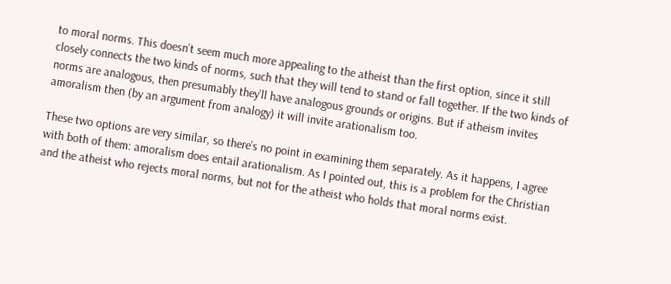to moral norms. This doesn’t seem much more appealing to the atheist than the first option, since it still closely connects the two kinds of norms, such that they will tend to stand or fall together. If the two kinds of norms are analogous, then presumably they’ll have analogous grounds or origins. But if atheism invites amoralism then (by an argument from analogy) it will invite arationalism too.

These two options are very similar, so there’s no point in examining them separately. As it happens, I agree with both of them: amoralism does entail arationalism. As I pointed out, this is a problem for the Christian and the atheist who rejects moral norms, but not for the atheist who holds that moral norms exist.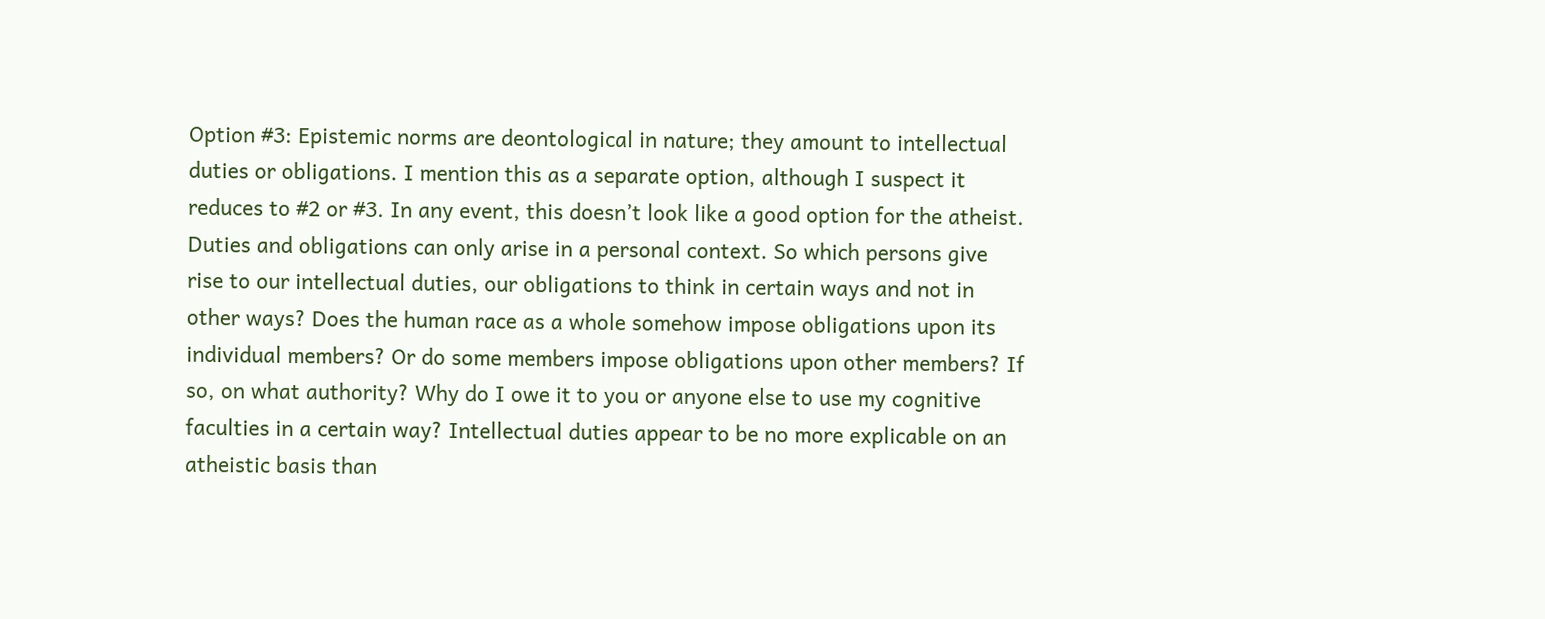Option #3: Epistemic norms are deontological in nature; they amount to intellectual duties or obligations. I mention this as a separate option, although I suspect it reduces to #2 or #3. In any event, this doesn’t look like a good option for the atheist. Duties and obligations can only arise in a personal context. So which persons give rise to our intellectual duties, our obligations to think in certain ways and not in other ways? Does the human race as a whole somehow impose obligations upon its individual members? Or do some members impose obligations upon other members? If so, on what authority? Why do I owe it to you or anyone else to use my cognitive faculties in a certain way? Intellectual duties appear to be no more explicable on an atheistic basis than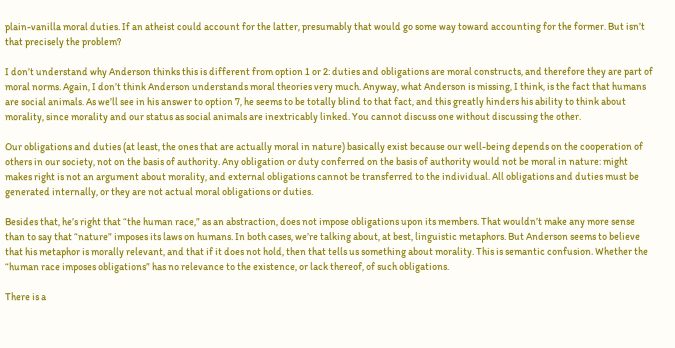plain-vanilla moral duties. If an atheist could account for the latter, presumably that would go some way toward accounting for the former. But isn’t that precisely the problem?

I don’t understand why Anderson thinks this is different from option 1 or 2: duties and obligations are moral constructs, and therefore they are part of moral norms. Again, I don’t think Anderson understands moral theories very much. Anyway, what Anderson is missing, I think, is the fact that humans are social animals. As we’ll see in his answer to option 7, he seems to be totally blind to that fact, and this greatly hinders his ability to think about morality, since morality and our status as social animals are inextricably linked. You cannot discuss one without discussing the other.

Our obligations and duties (at least, the ones that are actually moral in nature) basically exist because our well-being depends on the cooperation of others in our society, not on the basis of authority. Any obligation or duty conferred on the basis of authority would not be moral in nature: might makes right is not an argument about morality, and external obligations cannot be transferred to the individual. All obligations and duties must be generated internally, or they are not actual moral obligations or duties.

Besides that, he’s right that “the human race,” as an abstraction, does not impose obligations upon its members. That wouldn’t make any more sense than to say that “nature” imposes its laws on humans. In both cases, we’re talking about, at best, linguistic metaphors. But Anderson seems to believe that his metaphor is morally relevant, and that if it does not hold, then that tells us something about morality. This is semantic confusion. Whether the “human race imposes obligations” has no relevance to the existence, or lack thereof, of such obligations.

There is a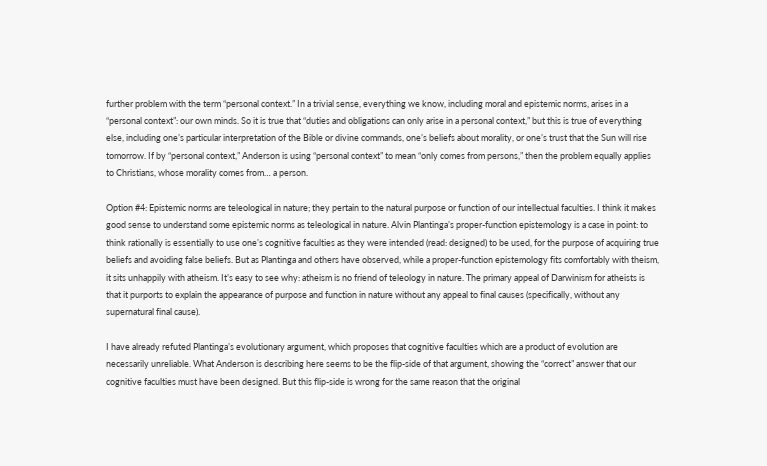further problem with the term “personal context.” In a trivial sense, everything we know, including moral and epistemic norms, arises in a “personal context”: our own minds. So it is true that “duties and obligations can only arise in a personal context,” but this is true of everything else, including one’s particular interpretation of the Bible or divine commands, one’s beliefs about morality, or one’s trust that the Sun will rise tomorrow. If by “personal context,” Anderson is using “personal context” to mean “only comes from persons,” then the problem equally applies to Christians, whose morality comes from… a person.

Option #4: Epistemic norms are teleological in nature; they pertain to the natural purpose or function of our intellectual faculties. I think it makes good sense to understand some epistemic norms as teleological in nature. Alvin Plantinga’s proper-function epistemology is a case in point: to think rationally is essentially to use one’s cognitive faculties as they were intended (read: designed) to be used, for the purpose of acquiring true beliefs and avoiding false beliefs. But as Plantinga and others have observed, while a proper-function epistemology fits comfortably with theism, it sits unhappily with atheism. It’s easy to see why: atheism is no friend of teleology in nature. The primary appeal of Darwinism for atheists is that it purports to explain the appearance of purpose and function in nature without any appeal to final causes (specifically, without any supernatural final cause).

I have already refuted Plantinga’s evolutionary argument, which proposes that cognitive faculties which are a product of evolution are necessarily unreliable. What Anderson is describing here seems to be the flip-side of that argument, showing the “correct” answer that our cognitive faculties must have been designed. But this flip-side is wrong for the same reason that the original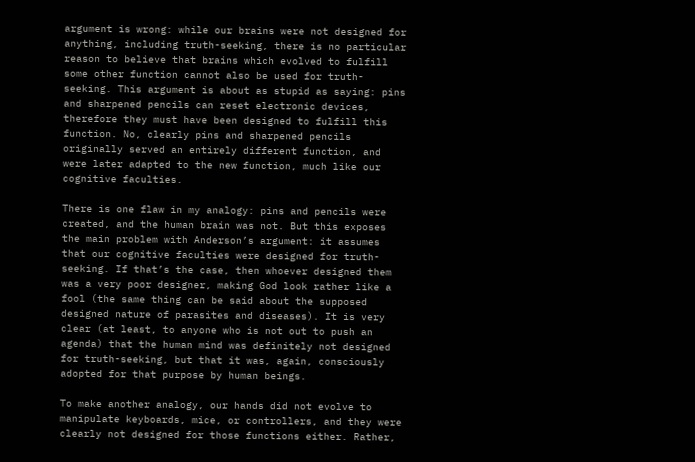argument is wrong: while our brains were not designed for anything, including truth-seeking, there is no particular reason to believe that brains which evolved to fulfill some other function cannot also be used for truth-seeking. This argument is about as stupid as saying: pins and sharpened pencils can reset electronic devices, therefore they must have been designed to fulfill this function. No, clearly pins and sharpened pencils originally served an entirely different function, and were later adapted to the new function, much like our cognitive faculties.

There is one flaw in my analogy: pins and pencils were created, and the human brain was not. But this exposes the main problem with Anderson’s argument: it assumes that our cognitive faculties were designed for truth-seeking. If that’s the case, then whoever designed them was a very poor designer, making God look rather like a fool (the same thing can be said about the supposed designed nature of parasites and diseases). It is very clear (at least, to anyone who is not out to push an agenda) that the human mind was definitely not designed for truth-seeking, but that it was, again, consciously adopted for that purpose by human beings.

To make another analogy, our hands did not evolve to manipulate keyboards, mice, or controllers, and they were clearly not designed for those functions either. Rather,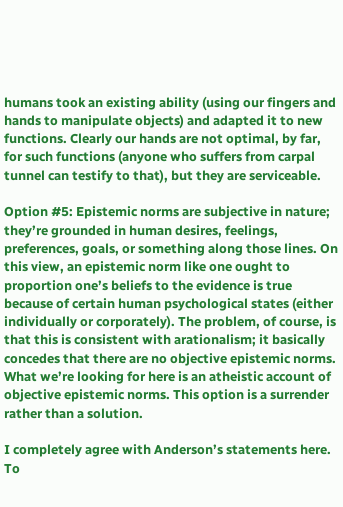humans took an existing ability (using our fingers and hands to manipulate objects) and adapted it to new functions. Clearly our hands are not optimal, by far, for such functions (anyone who suffers from carpal tunnel can testify to that), but they are serviceable.

Option #5: Epistemic norms are subjective in nature; they’re grounded in human desires, feelings, preferences, goals, or something along those lines. On this view, an epistemic norm like one ought to proportion one’s beliefs to the evidence is true because of certain human psychological states (either individually or corporately). The problem, of course, is that this is consistent with arationalism; it basically concedes that there are no objective epistemic norms. What we’re looking for here is an atheistic account of objective epistemic norms. This option is a surrender rather than a solution.

I completely agree with Anderson’s statements here. To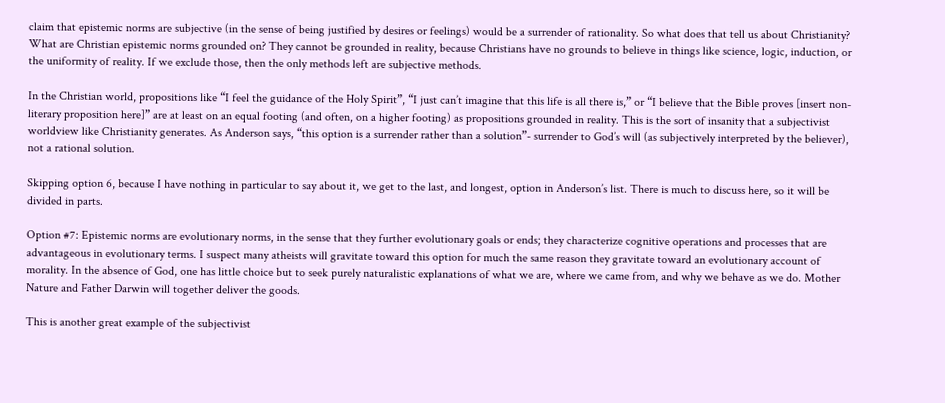claim that epistemic norms are subjective (in the sense of being justified by desires or feelings) would be a surrender of rationality. So what does that tell us about Christianity? What are Christian epistemic norms grounded on? They cannot be grounded in reality, because Christians have no grounds to believe in things like science, logic, induction, or the uniformity of reality. If we exclude those, then the only methods left are subjective methods.

In the Christian world, propositions like “I feel the guidance of the Holy Spirit”, “I just can’t imagine that this life is all there is,” or “I believe that the Bible proves [insert non-literary proposition here]” are at least on an equal footing (and often, on a higher footing) as propositions grounded in reality. This is the sort of insanity that a subjectivist worldview like Christianity generates. As Anderson says, “this option is a surrender rather than a solution”- surrender to God’s will (as subjectively interpreted by the believer), not a rational solution.

Skipping option 6, because I have nothing in particular to say about it, we get to the last, and longest, option in Anderson’s list. There is much to discuss here, so it will be divided in parts.

Option #7: Epistemic norms are evolutionary norms, in the sense that they further evolutionary goals or ends; they characterize cognitive operations and processes that are advantageous in evolutionary terms. I suspect many atheists will gravitate toward this option for much the same reason they gravitate toward an evolutionary account of morality. In the absence of God, one has little choice but to seek purely naturalistic explanations of what we are, where we came from, and why we behave as we do. Mother Nature and Father Darwin will together deliver the goods.

This is another great example of the subjectivist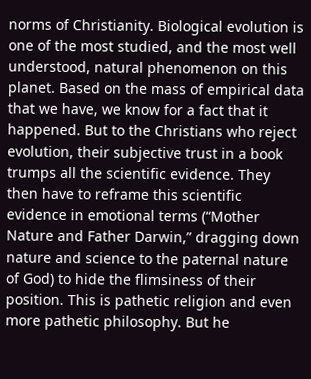norms of Christianity. Biological evolution is one of the most studied, and the most well understood, natural phenomenon on this planet. Based on the mass of empirical data that we have, we know for a fact that it happened. But to the Christians who reject evolution, their subjective trust in a book trumps all the scientific evidence. They then have to reframe this scientific evidence in emotional terms (“Mother Nature and Father Darwin,” dragging down nature and science to the paternal nature of God) to hide the flimsiness of their position. This is pathetic religion and even more pathetic philosophy. But he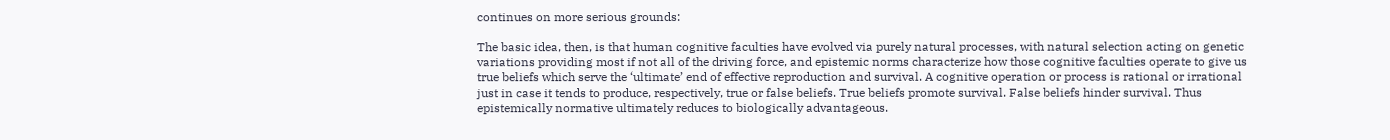continues on more serious grounds:

The basic idea, then, is that human cognitive faculties have evolved via purely natural processes, with natural selection acting on genetic variations providing most if not all of the driving force, and epistemic norms characterize how those cognitive faculties operate to give us true beliefs which serve the ‘ultimate’ end of effective reproduction and survival. A cognitive operation or process is rational or irrational just in case it tends to produce, respectively, true or false beliefs. True beliefs promote survival. False beliefs hinder survival. Thus epistemically normative ultimately reduces to biologically advantageous.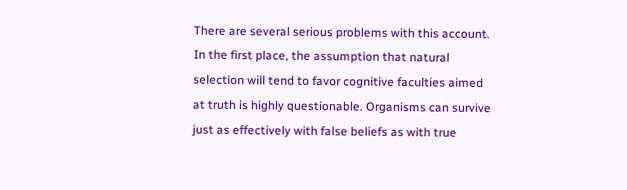There are several serious problems with this account. In the first place, the assumption that natural selection will tend to favor cognitive faculties aimed at truth is highly questionable. Organisms can survive just as effectively with false beliefs as with true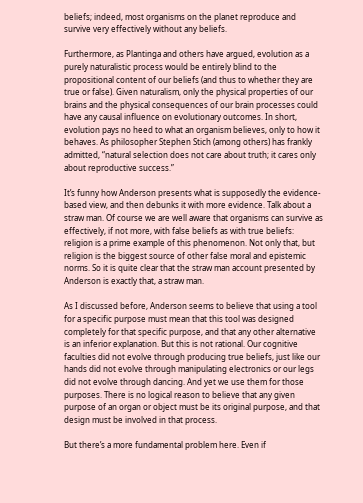beliefs; indeed, most organisms on the planet reproduce and survive very effectively without any beliefs.

Furthermore, as Plantinga and others have argued, evolution as a purely naturalistic process would be entirely blind to the propositional content of our beliefs (and thus to whether they are true or false). Given naturalism, only the physical properties of our brains and the physical consequences of our brain processes could have any causal influence on evolutionary outcomes. In short, evolution pays no heed to what an organism believes, only to how it behaves. As philosopher Stephen Stich (among others) has frankly admitted, “natural selection does not care about truth; it cares only about reproductive success.”

It’s funny how Anderson presents what is supposedly the evidence-based view, and then debunks it with more evidence. Talk about a straw man. Of course we are well aware that organisms can survive as effectively, if not more, with false beliefs as with true beliefs: religion is a prime example of this phenomenon. Not only that, but religion is the biggest source of other false moral and epistemic norms. So it is quite clear that the straw man account presented by Anderson is exactly that, a straw man.

As I discussed before, Anderson seems to believe that using a tool for a specific purpose must mean that this tool was designed completely for that specific purpose, and that any other alternative is an inferior explanation. But this is not rational. Our cognitive faculties did not evolve through producing true beliefs, just like our hands did not evolve through manipulating electronics or our legs did not evolve through dancing. And yet we use them for those purposes. There is no logical reason to believe that any given purpose of an organ or object must be its original purpose, and that design must be involved in that process.

But there’s a more fundamental problem here. Even if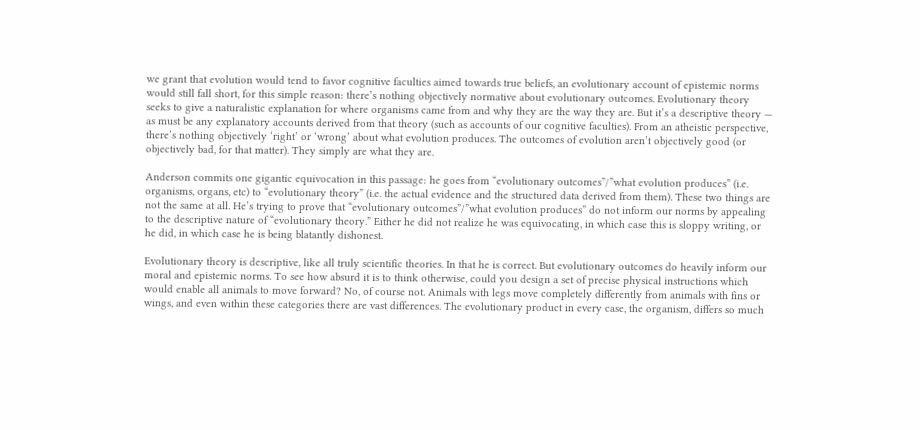we grant that evolution would tend to favor cognitive faculties aimed towards true beliefs, an evolutionary account of epistemic norms would still fall short, for this simple reason: there’s nothing objectively normative about evolutionary outcomes. Evolutionary theory seeks to give a naturalistic explanation for where organisms came from and why they are the way they are. But it’s a descriptive theory — as must be any explanatory accounts derived from that theory (such as accounts of our cognitive faculties). From an atheistic perspective, there’s nothing objectively ‘right’ or ‘wrong’ about what evolution produces. The outcomes of evolution aren’t objectively good (or objectively bad, for that matter). They simply are what they are.

Anderson commits one gigantic equivocation in this passage: he goes from “evolutionary outcomes”/”what evolution produces” (i.e. organisms, organs, etc) to “evolutionary theory” (i.e. the actual evidence and the structured data derived from them). These two things are not the same at all. He’s trying to prove that “evolutionary outcomes”/”what evolution produces” do not inform our norms by appealing to the descriptive nature of “evolutionary theory.” Either he did not realize he was equivocating, in which case this is sloppy writing, or he did, in which case he is being blatantly dishonest.

Evolutionary theory is descriptive, like all truly scientific theories. In that he is correct. But evolutionary outcomes do heavily inform our moral and epistemic norms. To see how absurd it is to think otherwise, could you design a set of precise physical instructions which would enable all animals to move forward? No, of course not. Animals with legs move completely differently from animals with fins or wings, and even within these categories there are vast differences. The evolutionary product in every case, the organism, differs so much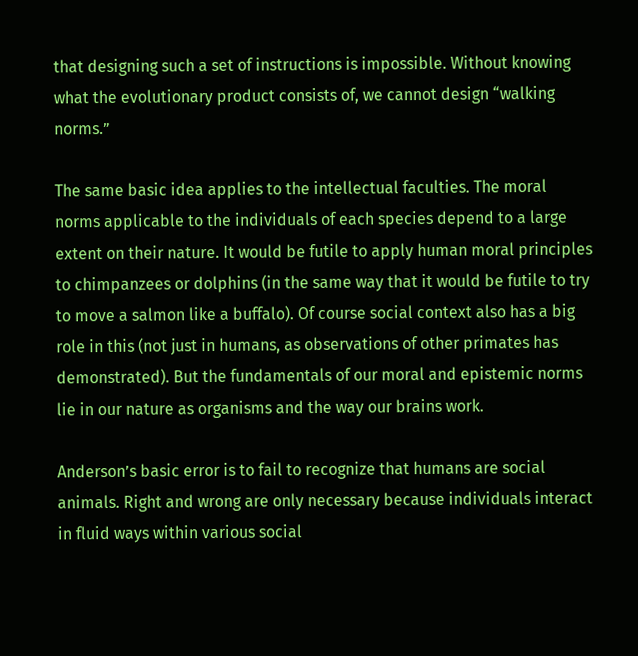that designing such a set of instructions is impossible. Without knowing what the evolutionary product consists of, we cannot design “walking norms.”

The same basic idea applies to the intellectual faculties. The moral norms applicable to the individuals of each species depend to a large extent on their nature. It would be futile to apply human moral principles to chimpanzees or dolphins (in the same way that it would be futile to try to move a salmon like a buffalo). Of course social context also has a big role in this (not just in humans, as observations of other primates has demonstrated). But the fundamentals of our moral and epistemic norms lie in our nature as organisms and the way our brains work.

Anderson’s basic error is to fail to recognize that humans are social animals. Right and wrong are only necessary because individuals interact in fluid ways within various social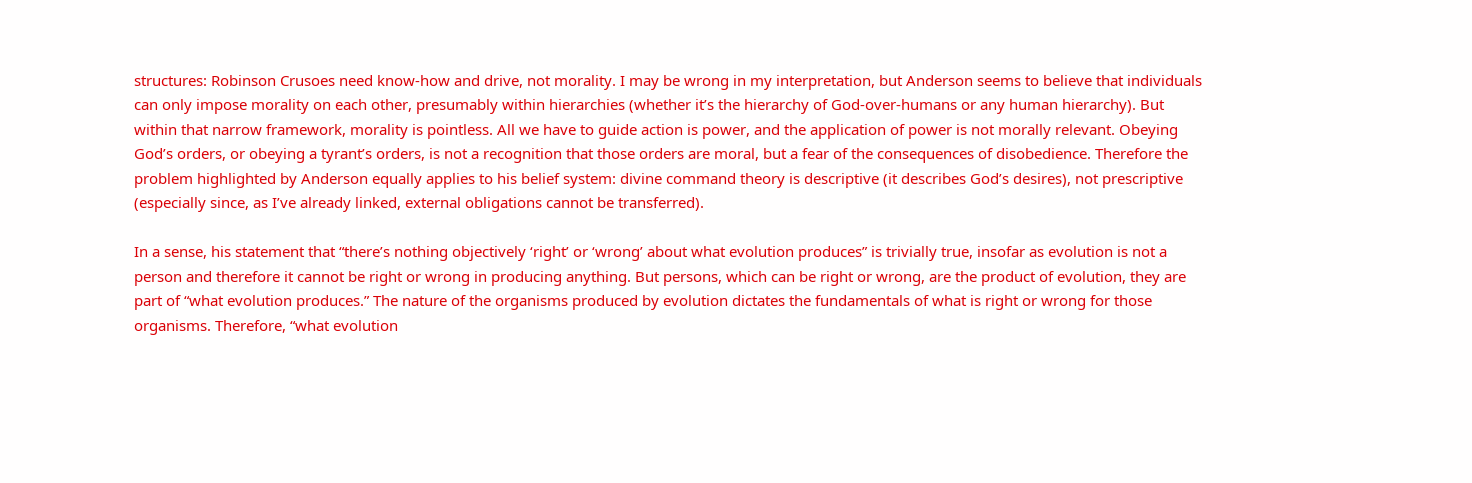structures: Robinson Crusoes need know-how and drive, not morality. I may be wrong in my interpretation, but Anderson seems to believe that individuals can only impose morality on each other, presumably within hierarchies (whether it’s the hierarchy of God-over-humans or any human hierarchy). But within that narrow framework, morality is pointless. All we have to guide action is power, and the application of power is not morally relevant. Obeying God’s orders, or obeying a tyrant’s orders, is not a recognition that those orders are moral, but a fear of the consequences of disobedience. Therefore the problem highlighted by Anderson equally applies to his belief system: divine command theory is descriptive (it describes God’s desires), not prescriptive (especially since, as I’ve already linked, external obligations cannot be transferred).

In a sense, his statement that “there’s nothing objectively ‘right’ or ‘wrong’ about what evolution produces” is trivially true, insofar as evolution is not a person and therefore it cannot be right or wrong in producing anything. But persons, which can be right or wrong, are the product of evolution, they are part of “what evolution produces.” The nature of the organisms produced by evolution dictates the fundamentals of what is right or wrong for those organisms. Therefore, “what evolution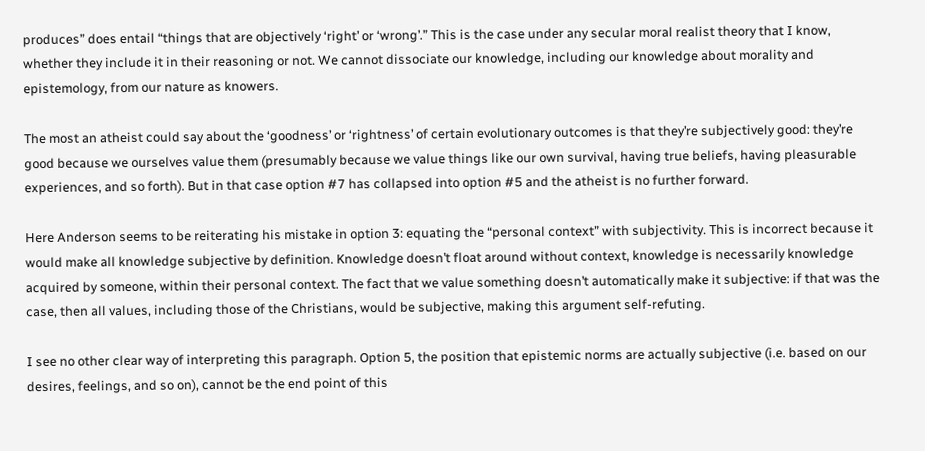produces” does entail “things that are objectively ‘right’ or ‘wrong’.” This is the case under any secular moral realist theory that I know, whether they include it in their reasoning or not. We cannot dissociate our knowledge, including our knowledge about morality and epistemology, from our nature as knowers.

The most an atheist could say about the ‘goodness’ or ‘rightness’ of certain evolutionary outcomes is that they’re subjectively good: they’re good because we ourselves value them (presumably because we value things like our own survival, having true beliefs, having pleasurable experiences, and so forth). But in that case option #7 has collapsed into option #5 and the atheist is no further forward.

Here Anderson seems to be reiterating his mistake in option 3: equating the “personal context” with subjectivity. This is incorrect because it would make all knowledge subjective by definition. Knowledge doesn’t float around without context, knowledge is necessarily knowledge acquired by someone, within their personal context. The fact that we value something doesn’t automatically make it subjective: if that was the case, then all values, including those of the Christians, would be subjective, making this argument self-refuting.

I see no other clear way of interpreting this paragraph. Option 5, the position that epistemic norms are actually subjective (i.e. based on our desires, feelings, and so on), cannot be the end point of this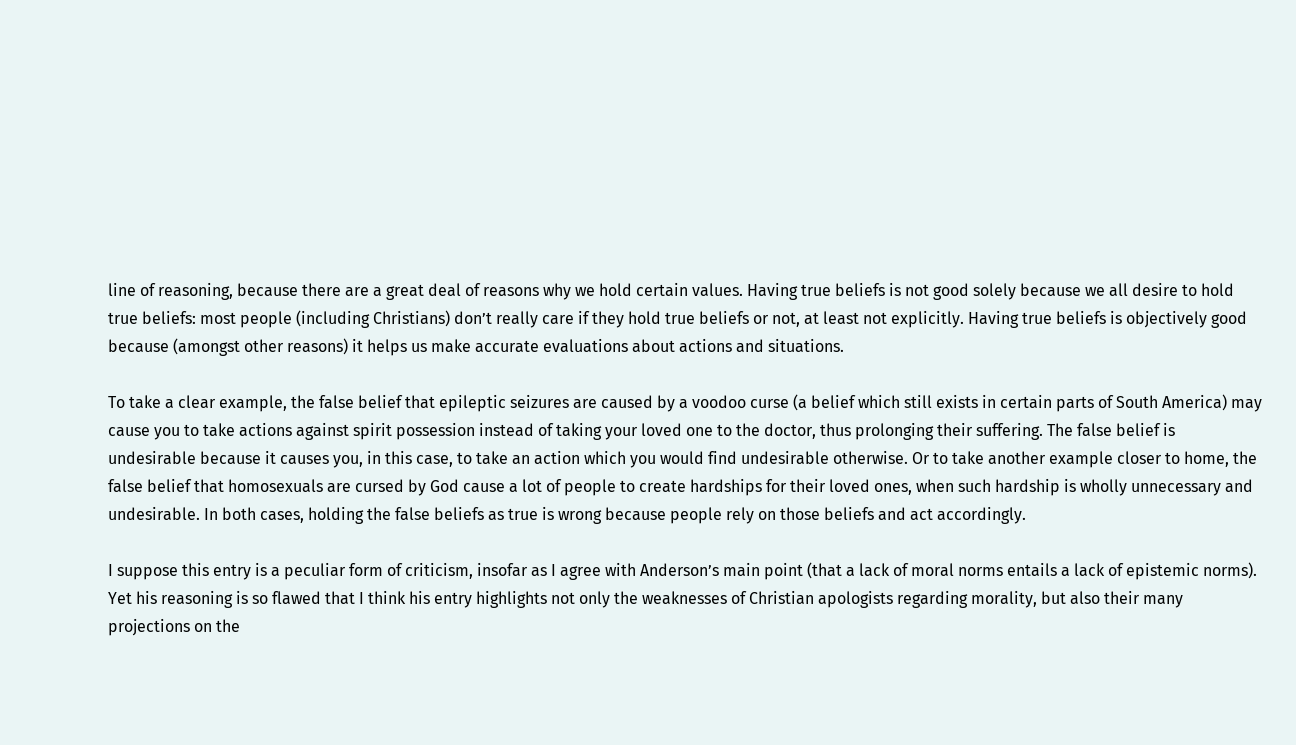line of reasoning, because there are a great deal of reasons why we hold certain values. Having true beliefs is not good solely because we all desire to hold true beliefs: most people (including Christians) don’t really care if they hold true beliefs or not, at least not explicitly. Having true beliefs is objectively good because (amongst other reasons) it helps us make accurate evaluations about actions and situations.

To take a clear example, the false belief that epileptic seizures are caused by a voodoo curse (a belief which still exists in certain parts of South America) may cause you to take actions against spirit possession instead of taking your loved one to the doctor, thus prolonging their suffering. The false belief is undesirable because it causes you, in this case, to take an action which you would find undesirable otherwise. Or to take another example closer to home, the false belief that homosexuals are cursed by God cause a lot of people to create hardships for their loved ones, when such hardship is wholly unnecessary and undesirable. In both cases, holding the false beliefs as true is wrong because people rely on those beliefs and act accordingly.

I suppose this entry is a peculiar form of criticism, insofar as I agree with Anderson’s main point (that a lack of moral norms entails a lack of epistemic norms). Yet his reasoning is so flawed that I think his entry highlights not only the weaknesses of Christian apologists regarding morality, but also their many projections on the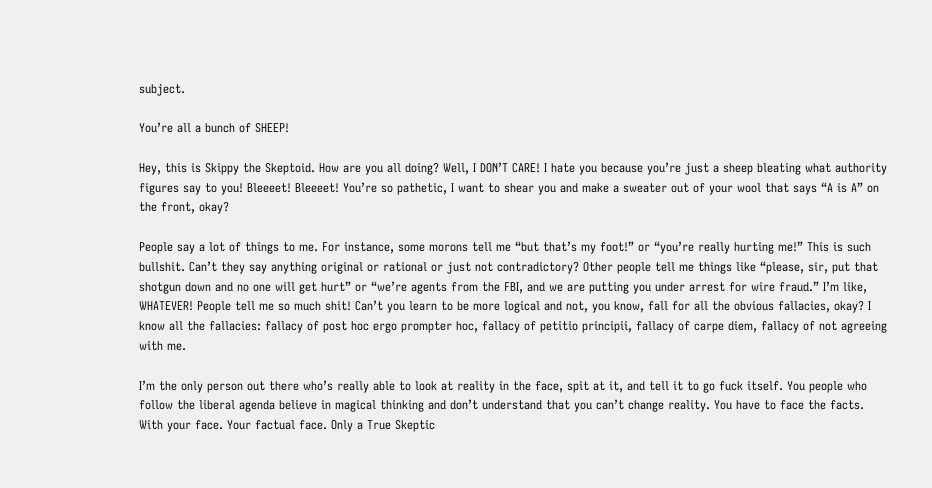subject.

You’re all a bunch of SHEEP!

Hey, this is Skippy the Skeptoid. How are you all doing? Well, I DON’T CARE! I hate you because you’re just a sheep bleating what authority figures say to you! Bleeeet! Bleeeet! You’re so pathetic, I want to shear you and make a sweater out of your wool that says “A is A” on the front, okay?

People say a lot of things to me. For instance, some morons tell me “but that’s my foot!” or “you’re really hurting me!” This is such bullshit. Can’t they say anything original or rational or just not contradictory? Other people tell me things like “please, sir, put that shotgun down and no one will get hurt” or “we’re agents from the FBI, and we are putting you under arrest for wire fraud.” I’m like, WHATEVER! People tell me so much shit! Can’t you learn to be more logical and not, you know, fall for all the obvious fallacies, okay? I know all the fallacies: fallacy of post hoc ergo prompter hoc, fallacy of petitio principii, fallacy of carpe diem, fallacy of not agreeing with me.

I’m the only person out there who’s really able to look at reality in the face, spit at it, and tell it to go fuck itself. You people who follow the liberal agenda believe in magical thinking and don’t understand that you can’t change reality. You have to face the facts. With your face. Your factual face. Only a True Skeptic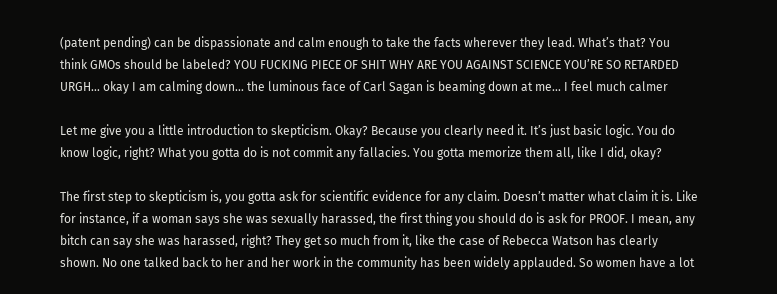(patent pending) can be dispassionate and calm enough to take the facts wherever they lead. What’s that? You think GMOs should be labeled? YOU FUCKING PIECE OF SHIT WHY ARE YOU AGAINST SCIENCE YOU’RE SO RETARDED URGH… okay I am calming down… the luminous face of Carl Sagan is beaming down at me… I feel much calmer

Let me give you a little introduction to skepticism. Okay? Because you clearly need it. It’s just basic logic. You do know logic, right? What you gotta do is not commit any fallacies. You gotta memorize them all, like I did, okay?

The first step to skepticism is, you gotta ask for scientific evidence for any claim. Doesn’t matter what claim it is. Like for instance, if a woman says she was sexually harassed, the first thing you should do is ask for PROOF. I mean, any bitch can say she was harassed, right? They get so much from it, like the case of Rebecca Watson has clearly shown. No one talked back to her and her work in the community has been widely applauded. So women have a lot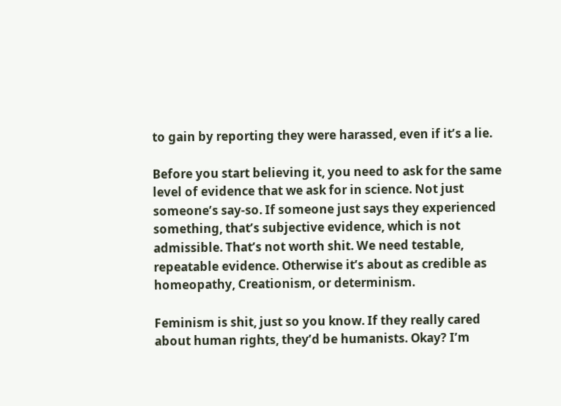to gain by reporting they were harassed, even if it’s a lie.

Before you start believing it, you need to ask for the same level of evidence that we ask for in science. Not just someone’s say-so. If someone just says they experienced something, that’s subjective evidence, which is not admissible. That’s not worth shit. We need testable, repeatable evidence. Otherwise it’s about as credible as homeopathy, Creationism, or determinism.

Feminism is shit, just so you know. If they really cared about human rights, they’d be humanists. Okay? I’m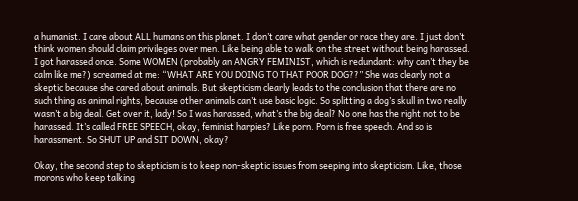a humanist. I care about ALL humans on this planet. I don’t care what gender or race they are. I just don’t think women should claim privileges over men. Like being able to walk on the street without being harassed. I got harassed once. Some WOMEN (probably an ANGRY FEMINIST, which is redundant: why can’t they be calm like me?) screamed at me: “WHAT ARE YOU DOING TO THAT POOR DOG??” She was clearly not a skeptic because she cared about animals. But skepticism clearly leads to the conclusion that there are no such thing as animal rights, because other animals can’t use basic logic. So splitting a dog’s skull in two really wasn’t a big deal. Get over it, lady! So I was harassed, what’s the big deal? No one has the right not to be harassed. It’s called FREE SPEECH, okay, feminist harpies? Like porn. Porn is free speech. And so is harassment. So SHUT UP and SIT DOWN, okay?

Okay, the second step to skepticism is to keep non-skeptic issues from seeping into skepticism. Like, those morons who keep talking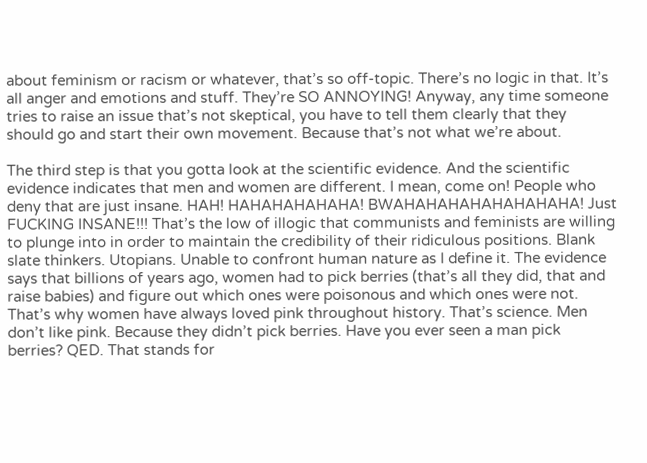about feminism or racism or whatever, that’s so off-topic. There’s no logic in that. It’s all anger and emotions and stuff. They’re SO ANNOYING! Anyway, any time someone tries to raise an issue that’s not skeptical, you have to tell them clearly that they should go and start their own movement. Because that’s not what we’re about.

The third step is that you gotta look at the scientific evidence. And the scientific evidence indicates that men and women are different. I mean, come on! People who deny that are just insane. HAH! HAHAHAHAHAHA! BWAHAHAHAHAHAHAHAHA! Just FUCKING INSANE!!! That’s the low of illogic that communists and feminists are willing to plunge into in order to maintain the credibility of their ridiculous positions. Blank slate thinkers. Utopians. Unable to confront human nature as I define it. The evidence says that billions of years ago, women had to pick berries (that’s all they did, that and raise babies) and figure out which ones were poisonous and which ones were not. That’s why women have always loved pink throughout history. That’s science. Men don’t like pink. Because they didn’t pick berries. Have you ever seen a man pick berries? QED. That stands for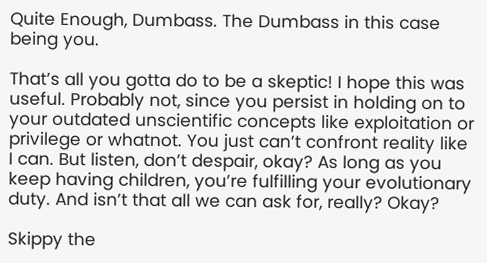Quite Enough, Dumbass. The Dumbass in this case being you.

That’s all you gotta do to be a skeptic! I hope this was useful. Probably not, since you persist in holding on to your outdated unscientific concepts like exploitation or privilege or whatnot. You just can’t confront reality like I can. But listen, don’t despair, okay? As long as you keep having children, you’re fulfilling your evolutionary duty. And isn’t that all we can ask for, really? Okay?

Skippy the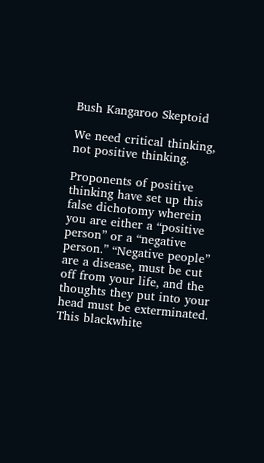Bush Kangaroo Skeptoid

We need critical thinking, not positive thinking.

Proponents of positive thinking have set up this false dichotomy wherein you are either a “positive person” or a “negative person.” “Negative people” are a disease, must be cut off from your life, and the thoughts they put into your head must be exterminated. This blackwhite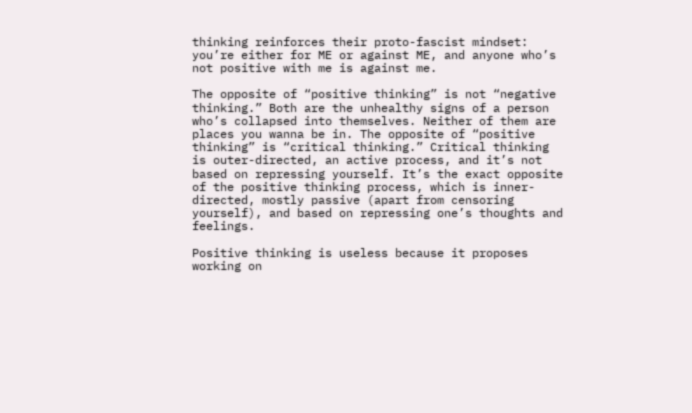thinking reinforces their proto-fascist mindset: you’re either for ME or against ME, and anyone who’s not positive with me is against me.

The opposite of “positive thinking” is not “negative thinking.” Both are the unhealthy signs of a person who’s collapsed into themselves. Neither of them are places you wanna be in. The opposite of “positive thinking” is “critical thinking.” Critical thinking is outer-directed, an active process, and it’s not based on repressing yourself. It’s the exact opposite of the positive thinking process, which is inner-directed, mostly passive (apart from censoring yourself), and based on repressing one’s thoughts and feelings.

Positive thinking is useless because it proposes working on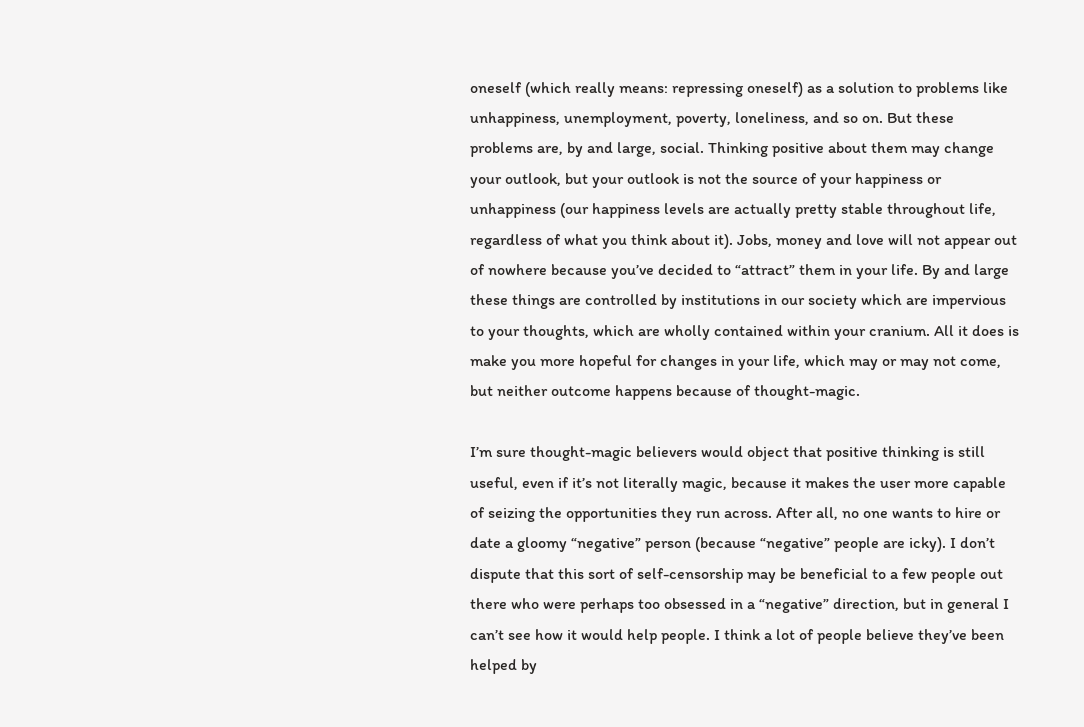oneself (which really means: repressing oneself) as a solution to problems like unhappiness, unemployment, poverty, loneliness, and so on. But these problems are, by and large, social. Thinking positive about them may change your outlook, but your outlook is not the source of your happiness or unhappiness (our happiness levels are actually pretty stable throughout life, regardless of what you think about it). Jobs, money and love will not appear out of nowhere because you’ve decided to “attract” them in your life. By and large these things are controlled by institutions in our society which are impervious to your thoughts, which are wholly contained within your cranium. All it does is make you more hopeful for changes in your life, which may or may not come, but neither outcome happens because of thought-magic.

I’m sure thought-magic believers would object that positive thinking is still useful, even if it’s not literally magic, because it makes the user more capable of seizing the opportunities they run across. After all, no one wants to hire or date a gloomy “negative” person (because “negative” people are icky). I don’t dispute that this sort of self-censorship may be beneficial to a few people out there who were perhaps too obsessed in a “negative” direction, but in general I can’t see how it would help people. I think a lot of people believe they’ve been helped by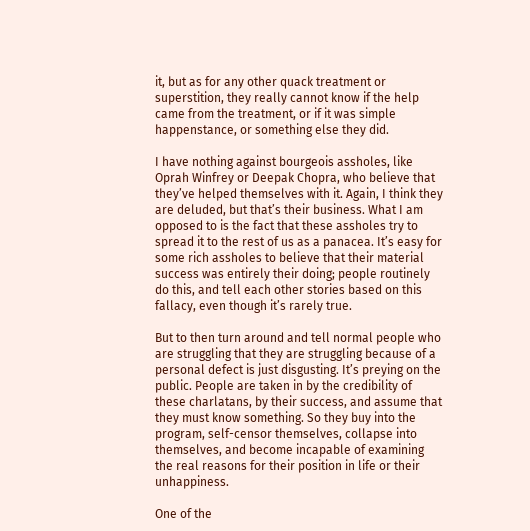it, but as for any other quack treatment or superstition, they really cannot know if the help came from the treatment, or if it was simple happenstance, or something else they did.

I have nothing against bourgeois assholes, like Oprah Winfrey or Deepak Chopra, who believe that they’ve helped themselves with it. Again, I think they are deluded, but that’s their business. What I am opposed to is the fact that these assholes try to spread it to the rest of us as a panacea. It’s easy for some rich assholes to believe that their material success was entirely their doing; people routinely do this, and tell each other stories based on this fallacy, even though it’s rarely true.

But to then turn around and tell normal people who are struggling that they are struggling because of a personal defect is just disgusting. It’s preying on the public. People are taken in by the credibility of these charlatans, by their success, and assume that they must know something. So they buy into the program, self-censor themselves, collapse into themselves, and become incapable of examining the real reasons for their position in life or their unhappiness.

One of the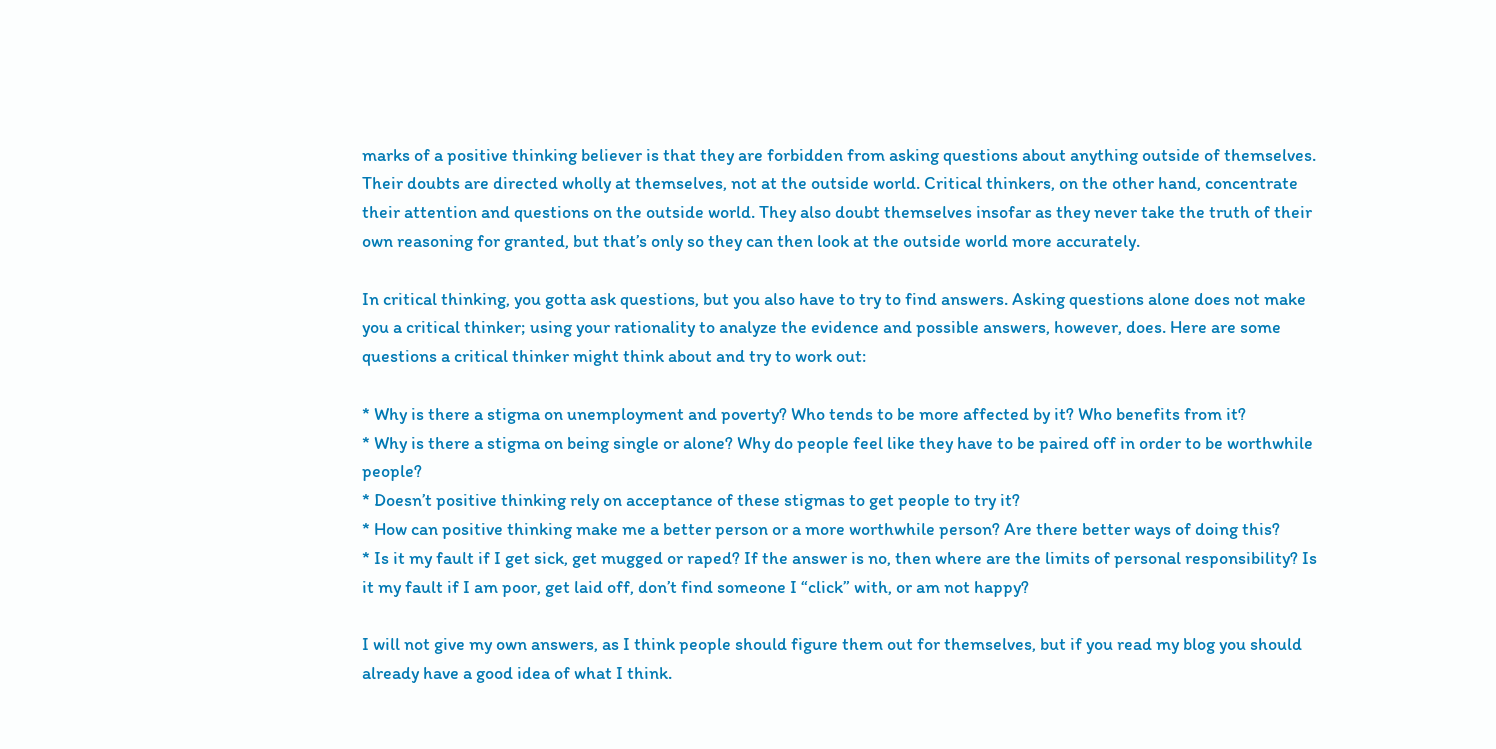marks of a positive thinking believer is that they are forbidden from asking questions about anything outside of themselves. Their doubts are directed wholly at themselves, not at the outside world. Critical thinkers, on the other hand, concentrate their attention and questions on the outside world. They also doubt themselves insofar as they never take the truth of their own reasoning for granted, but that’s only so they can then look at the outside world more accurately.

In critical thinking, you gotta ask questions, but you also have to try to find answers. Asking questions alone does not make you a critical thinker; using your rationality to analyze the evidence and possible answers, however, does. Here are some questions a critical thinker might think about and try to work out:

* Why is there a stigma on unemployment and poverty? Who tends to be more affected by it? Who benefits from it?
* Why is there a stigma on being single or alone? Why do people feel like they have to be paired off in order to be worthwhile people?
* Doesn’t positive thinking rely on acceptance of these stigmas to get people to try it?
* How can positive thinking make me a better person or a more worthwhile person? Are there better ways of doing this?
* Is it my fault if I get sick, get mugged or raped? If the answer is no, then where are the limits of personal responsibility? Is it my fault if I am poor, get laid off, don’t find someone I “click” with, or am not happy?

I will not give my own answers, as I think people should figure them out for themselves, but if you read my blog you should already have a good idea of what I think.